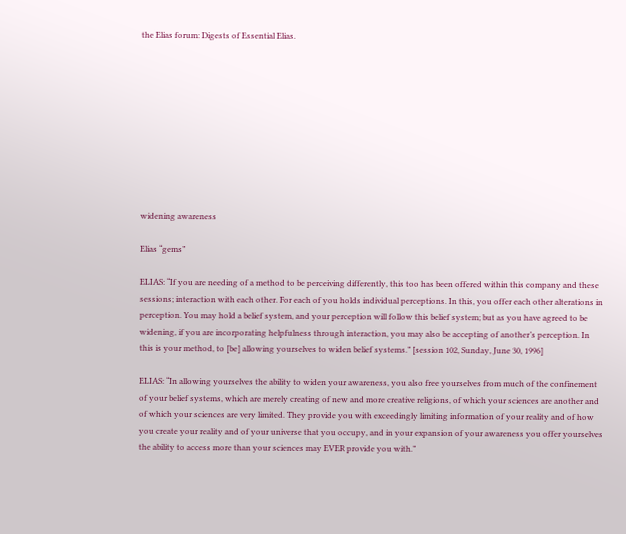the Elias forum: Digests of Essential Elias.










widening awareness

Elias “gems”

ELIAS: “If you are needing of a method to be perceiving differently, this too has been offered within this company and these sessions; interaction with each other. For each of you holds individual perceptions. In this, you offer each other alterations in perception. You may hold a belief system, and your perception will follow this belief system; but as you have agreed to be widening, if you are incorporating helpfulness through interaction, you may also be accepting of another’s perception. In this is your method, to [be] allowing yourselves to widen belief systems.” [session 102, Sunday, June 30, 1996]

ELIAS: “In allowing yourselves the ability to widen your awareness, you also free yourselves from much of the confinement of your belief systems, which are merely creating of new and more creative religions, of which your sciences are another and of which your sciences are very limited. They provide you with exceedingly limiting information of your reality and of how you create your reality and of your universe that you occupy, and in your expansion of your awareness you offer yourselves the ability to access more than your sciences may EVER provide you with.”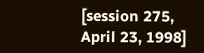[session 275, April 23, 1998]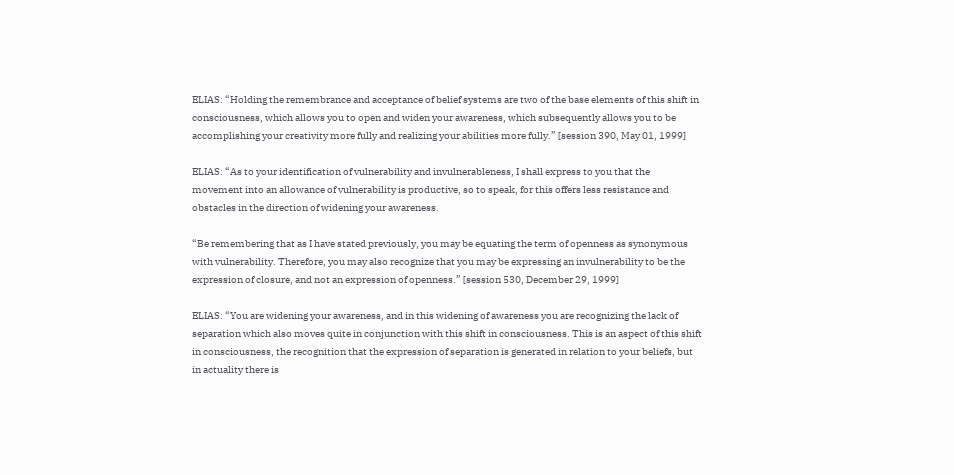ELIAS: “Holding the remembrance and acceptance of belief systems are two of the base elements of this shift in consciousness, which allows you to open and widen your awareness, which subsequently allows you to be accomplishing your creativity more fully and realizing your abilities more fully.” [session 390, May 01, 1999]

ELIAS: “As to your identification of vulnerability and invulnerableness, I shall express to you that the movement into an allowance of vulnerability is productive, so to speak, for this offers less resistance and obstacles in the direction of widening your awareness.

“Be remembering that as I have stated previously, you may be equating the term of openness as synonymous with vulnerability. Therefore, you may also recognize that you may be expressing an invulnerability to be the expression of closure, and not an expression of openness.” [session 530, December 29, 1999]

ELIAS: “You are widening your awareness, and in this widening of awareness you are recognizing the lack of separation which also moves quite in conjunction with this shift in consciousness. This is an aspect of this shift in consciousness, the recognition that the expression of separation is generated in relation to your beliefs, but in actuality there is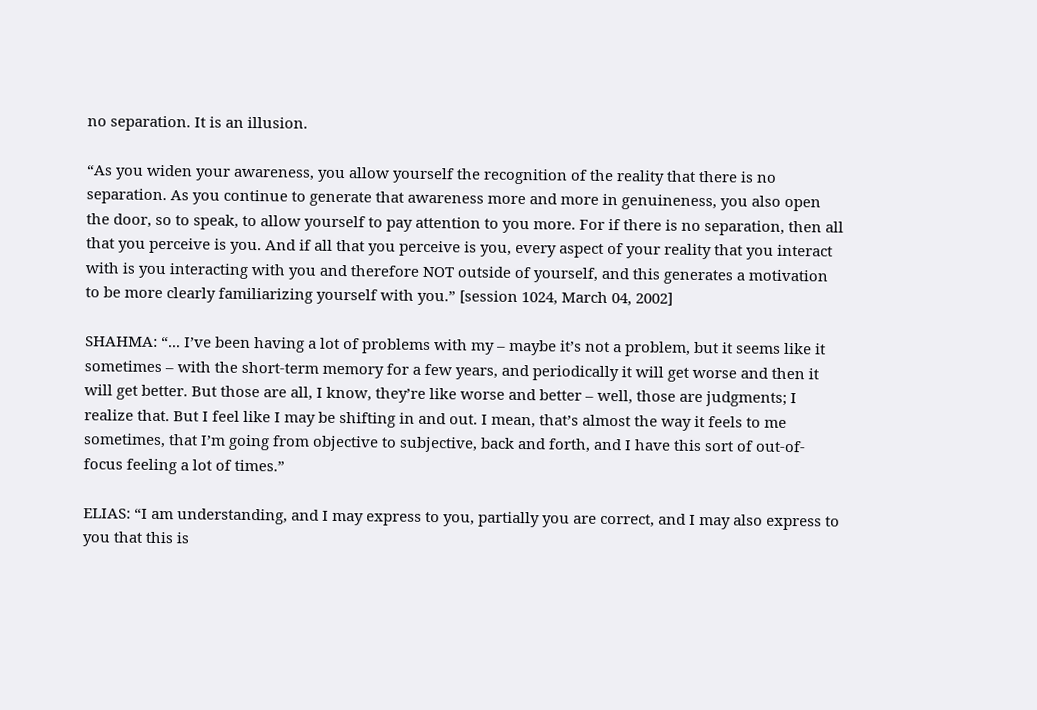no separation. It is an illusion.

“As you widen your awareness, you allow yourself the recognition of the reality that there is no separation. As you continue to generate that awareness more and more in genuineness, you also open the door, so to speak, to allow yourself to pay attention to you more. For if there is no separation, then all that you perceive is you. And if all that you perceive is you, every aspect of your reality that you interact with is you interacting with you and therefore NOT outside of yourself, and this generates a motivation to be more clearly familiarizing yourself with you.” [session 1024, March 04, 2002]

SHAHMA: “... I’ve been having a lot of problems with my – maybe it’s not a problem, but it seems like it sometimes – with the short-term memory for a few years, and periodically it will get worse and then it will get better. But those are all, I know, they’re like worse and better – well, those are judgments; I realize that. But I feel like I may be shifting in and out. I mean, that’s almost the way it feels to me sometimes, that I’m going from objective to subjective, back and forth, and I have this sort of out-of-focus feeling a lot of times.”

ELIAS: “I am understanding, and I may express to you, partially you are correct, and I may also express to you that this is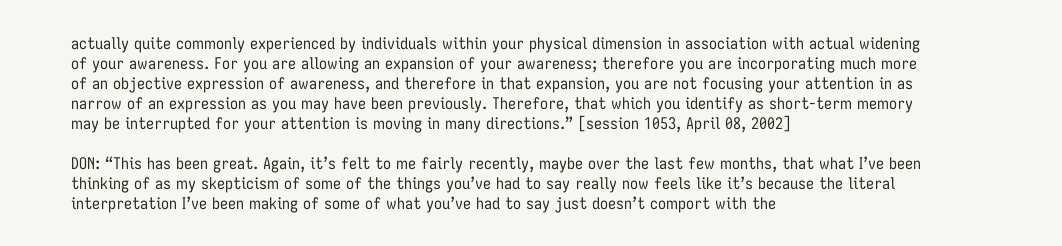actually quite commonly experienced by individuals within your physical dimension in association with actual widening of your awareness. For you are allowing an expansion of your awareness; therefore you are incorporating much more of an objective expression of awareness, and therefore in that expansion, you are not focusing your attention in as narrow of an expression as you may have been previously. Therefore, that which you identify as short-term memory may be interrupted for your attention is moving in many directions.” [session 1053, April 08, 2002]

DON: “This has been great. Again, it’s felt to me fairly recently, maybe over the last few months, that what I’ve been thinking of as my skepticism of some of the things you’ve had to say really now feels like it’s because the literal interpretation I’ve been making of some of what you’ve had to say just doesn’t comport with the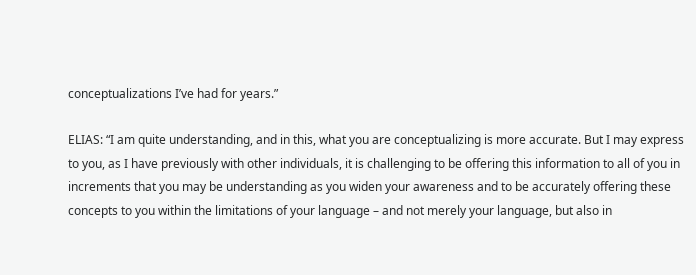conceptualizations I’ve had for years.”

ELIAS: “I am quite understanding, and in this, what you are conceptualizing is more accurate. But I may express to you, as I have previously with other individuals, it is challenging to be offering this information to all of you in increments that you may be understanding as you widen your awareness and to be accurately offering these concepts to you within the limitations of your language – and not merely your language, but also in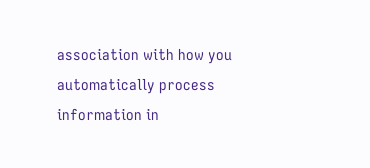association with how you automatically process information in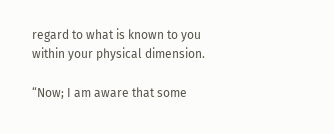regard to what is known to you within your physical dimension.

“Now; I am aware that some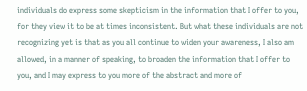individuals do express some skepticism in the information that I offer to you, for they view it to be at times inconsistent. But what these individuals are not recognizing yet is that as you all continue to widen your awareness, I also am allowed, in a manner of speaking, to broaden the information that I offer to you, and I may express to you more of the abstract and more of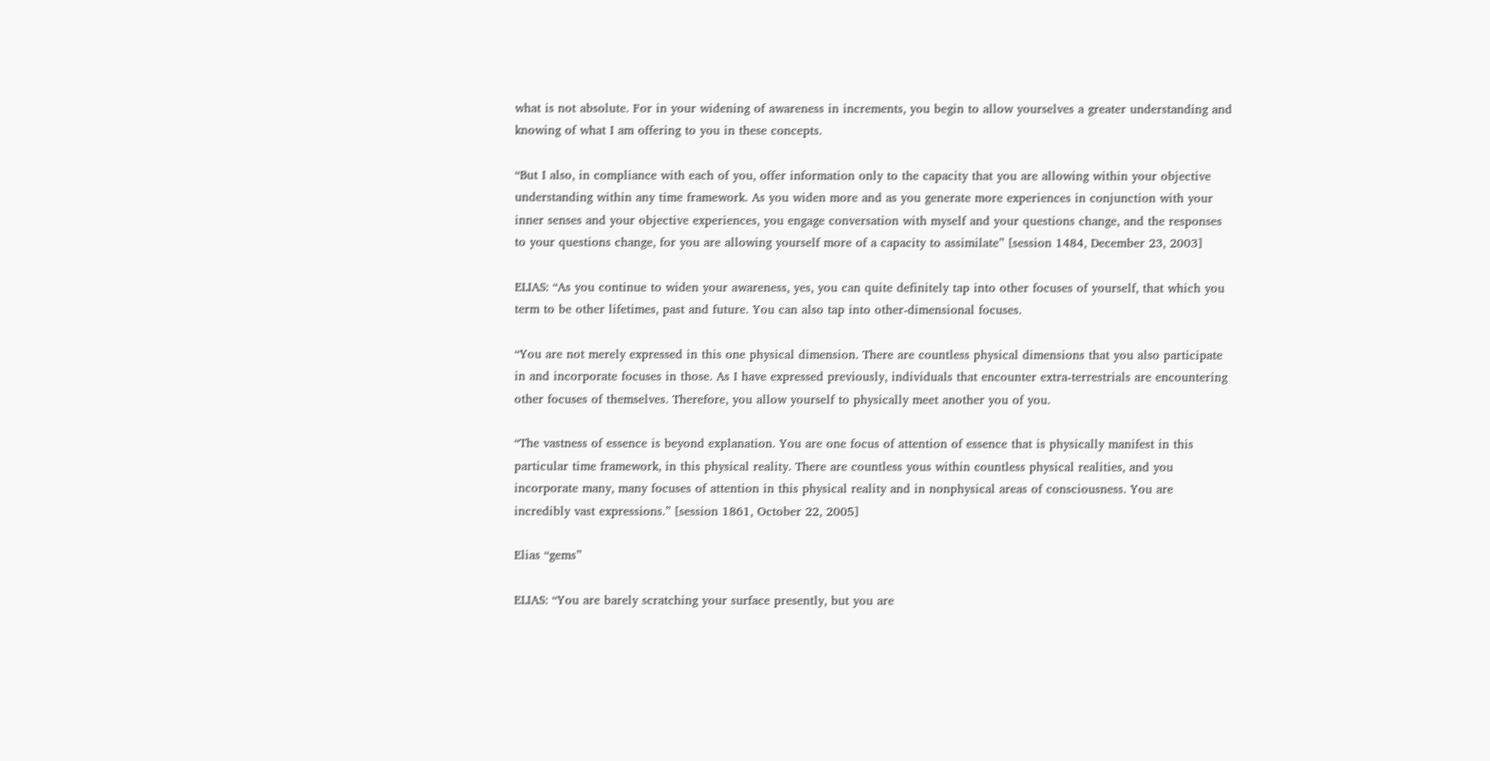what is not absolute. For in your widening of awareness in increments, you begin to allow yourselves a greater understanding and knowing of what I am offering to you in these concepts.

“But I also, in compliance with each of you, offer information only to the capacity that you are allowing within your objective understanding within any time framework. As you widen more and as you generate more experiences in conjunction with your inner senses and your objective experiences, you engage conversation with myself and your questions change, and the responses to your questions change, for you are allowing yourself more of a capacity to assimilate” [session 1484, December 23, 2003]

ELIAS: “As you continue to widen your awareness, yes, you can quite definitely tap into other focuses of yourself, that which you term to be other lifetimes, past and future. You can also tap into other-dimensional focuses.

“You are not merely expressed in this one physical dimension. There are countless physical dimensions that you also participate in and incorporate focuses in those. As I have expressed previously, individuals that encounter extra-terrestrials are encountering other focuses of themselves. Therefore, you allow yourself to physically meet another you of you.

“The vastness of essence is beyond explanation. You are one focus of attention of essence that is physically manifest in this particular time framework, in this physical reality. There are countless yous within countless physical realities, and you incorporate many, many focuses of attention in this physical reality and in nonphysical areas of consciousness. You are incredibly vast expressions.” [session 1861, October 22, 2005]

Elias “gems”

ELIAS: “You are barely scratching your surface presently, but you are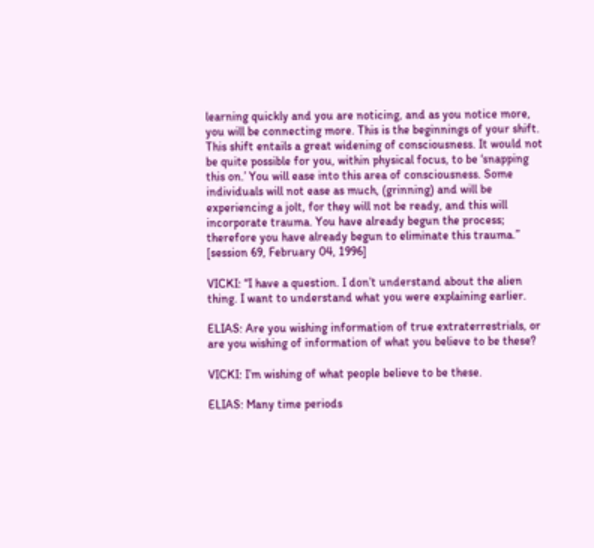learning quickly and you are noticing, and as you notice more, you will be connecting more. This is the beginnings of your shift. This shift entails a great widening of consciousness. It would not be quite possible for you, within physical focus, to be ‘snapping this on.’ You will ease into this area of consciousness. Some individuals will not ease as much, (grinning) and will be experiencing a jolt, for they will not be ready, and this will incorporate trauma. You have already begun the process; therefore you have already begun to eliminate this trauma.” [session 69, February 04, 1996]

VICKI: “I have a question. I don’t understand about the alien thing. I want to understand what you were explaining earlier.

ELIAS: Are you wishing information of true extraterrestrials, or are you wishing of information of what you believe to be these?

VICKI: I’m wishing of what people believe to be these.

ELIAS: Many time periods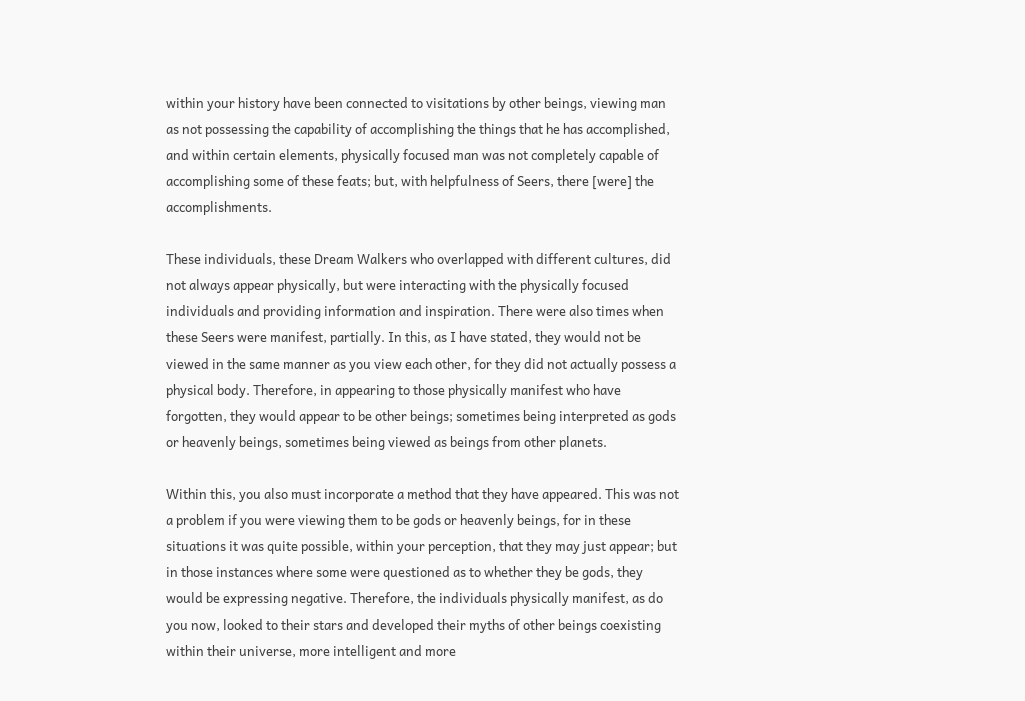within your history have been connected to visitations by other beings, viewing man as not possessing the capability of accomplishing the things that he has accomplished, and within certain elements, physically focused man was not completely capable of accomplishing some of these feats; but, with helpfulness of Seers, there [were] the accomplishments.

These individuals, these Dream Walkers who overlapped with different cultures, did not always appear physically, but were interacting with the physically focused individuals and providing information and inspiration. There were also times when these Seers were manifest, partially. In this, as I have stated, they would not be viewed in the same manner as you view each other, for they did not actually possess a physical body. Therefore, in appearing to those physically manifest who have forgotten, they would appear to be other beings; sometimes being interpreted as gods or heavenly beings, sometimes being viewed as beings from other planets.

Within this, you also must incorporate a method that they have appeared. This was not a problem if you were viewing them to be gods or heavenly beings, for in these situations it was quite possible, within your perception, that they may just appear; but in those instances where some were questioned as to whether they be gods, they would be expressing negative. Therefore, the individuals physically manifest, as do you now, looked to their stars and developed their myths of other beings coexisting within their universe, more intelligent and more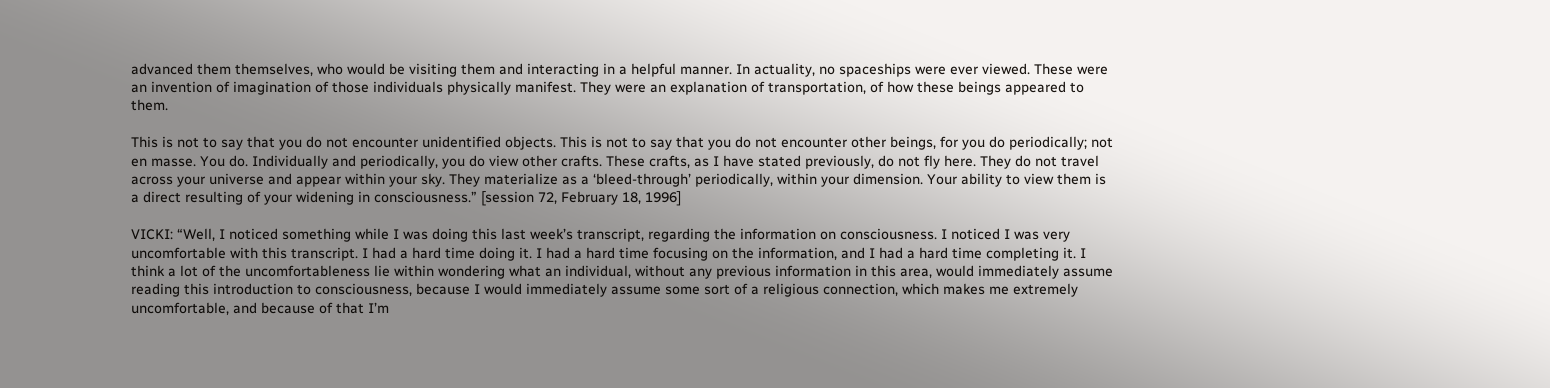advanced them themselves, who would be visiting them and interacting in a helpful manner. In actuality, no spaceships were ever viewed. These were an invention of imagination of those individuals physically manifest. They were an explanation of transportation, of how these beings appeared to them.

This is not to say that you do not encounter unidentified objects. This is not to say that you do not encounter other beings, for you do periodically; not en masse. You do. Individually and periodically, you do view other crafts. These crafts, as I have stated previously, do not fly here. They do not travel across your universe and appear within your sky. They materialize as a ‘bleed-through’ periodically, within your dimension. Your ability to view them is a direct resulting of your widening in consciousness.” [session 72, February 18, 1996]

VICKI: “Well, I noticed something while I was doing this last week’s transcript, regarding the information on consciousness. I noticed I was very uncomfortable with this transcript. I had a hard time doing it. I had a hard time focusing on the information, and I had a hard time completing it. I think a lot of the uncomfortableness lie within wondering what an individual, without any previous information in this area, would immediately assume reading this introduction to consciousness, because I would immediately assume some sort of a religious connection, which makes me extremely uncomfortable, and because of that I’m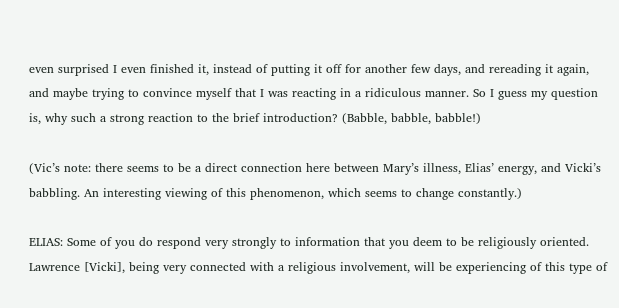even surprised I even finished it, instead of putting it off for another few days, and rereading it again, and maybe trying to convince myself that I was reacting in a ridiculous manner. So I guess my question is, why such a strong reaction to the brief introduction? (Babble, babble, babble!)

(Vic’s note: there seems to be a direct connection here between Mary’s illness, Elias’ energy, and Vicki’s babbling. An interesting viewing of this phenomenon, which seems to change constantly.)

ELIAS: Some of you do respond very strongly to information that you deem to be religiously oriented. Lawrence [Vicki], being very connected with a religious involvement, will be experiencing of this type of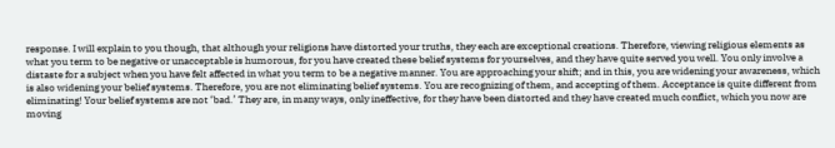response. I will explain to you though, that although your religions have distorted your truths, they each are exceptional creations. Therefore, viewing religious elements as what you term to be negative or unacceptable is humorous, for you have created these belief systems for yourselves, and they have quite served you well. You only involve a distaste for a subject when you have felt affected in what you term to be a negative manner. You are approaching your shift; and in this, you are widening your awareness, which is also widening your belief systems. Therefore, you are not eliminating belief systems. You are recognizing of them, and accepting of them. Acceptance is quite different from eliminating! Your belief systems are not ‘bad.’ They are, in many ways, only ineffective, for they have been distorted and they have created much conflict, which you now are moving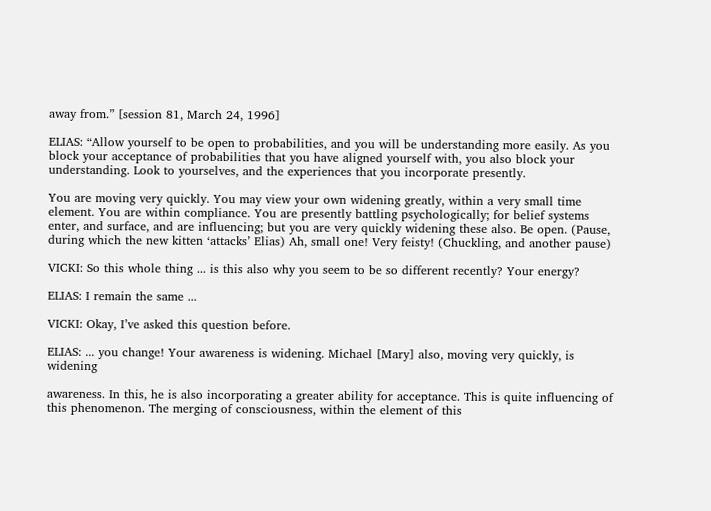away from.” [session 81, March 24, 1996]

ELIAS: “Allow yourself to be open to probabilities, and you will be understanding more easily. As you block your acceptance of probabilities that you have aligned yourself with, you also block your understanding. Look to yourselves, and the experiences that you incorporate presently.

You are moving very quickly. You may view your own widening greatly, within a very small time element. You are within compliance. You are presently battling psychologically; for belief systems enter, and surface, and are influencing; but you are very quickly widening these also. Be open. (Pause, during which the new kitten ‘attacks’ Elias) Ah, small one! Very feisty! (Chuckling, and another pause)

VICKI: So this whole thing ... is this also why you seem to be so different recently? Your energy?

ELIAS: I remain the same ...

VICKI: Okay, I’ve asked this question before.

ELIAS: ... you change! Your awareness is widening. Michael [Mary] also, moving very quickly, is widening

awareness. In this, he is also incorporating a greater ability for acceptance. This is quite influencing of this phenomenon. The merging of consciousness, within the element of this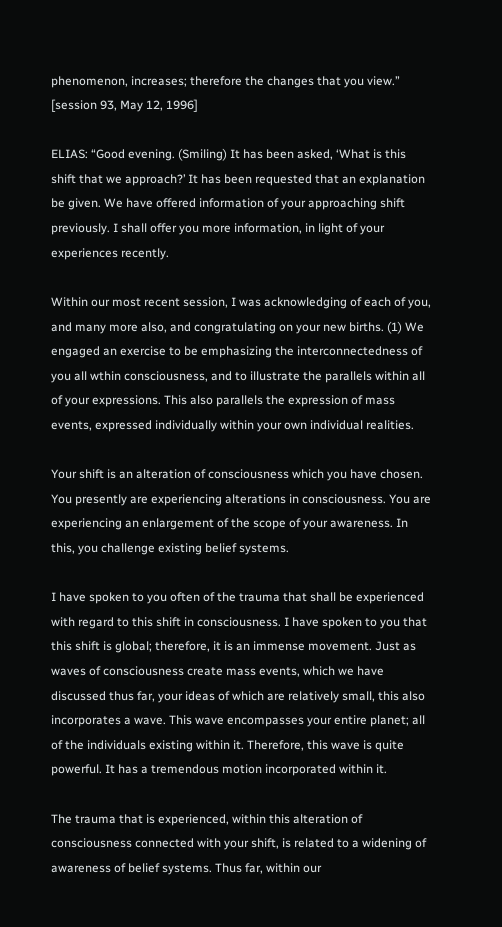phenomenon, increases; therefore the changes that you view.” [session 93, May 12, 1996]

ELIAS: “Good evening. (Smiling) It has been asked, ‘What is this shift that we approach?’ It has been requested that an explanation be given. We have offered information of your approaching shift previously. I shall offer you more information, in light of your experiences recently.

Within our most recent session, I was acknowledging of each of you, and many more also, and congratulating on your new births. (1) We engaged an exercise to be emphasizing the interconnectedness of you all wthin consciousness, and to illustrate the parallels within all of your expressions. This also parallels the expression of mass events, expressed individually within your own individual realities.

Your shift is an alteration of consciousness which you have chosen. You presently are experiencing alterations in consciousness. You are experiencing an enlargement of the scope of your awareness. In this, you challenge existing belief systems.

I have spoken to you often of the trauma that shall be experienced with regard to this shift in consciousness. I have spoken to you that this shift is global; therefore, it is an immense movement. Just as waves of consciousness create mass events, which we have discussed thus far, your ideas of which are relatively small, this also incorporates a wave. This wave encompasses your entire planet; all of the individuals existing within it. Therefore, this wave is quite powerful. It has a tremendous motion incorporated within it.

The trauma that is experienced, within this alteration of consciousness connected with your shift, is related to a widening of awareness of belief systems. Thus far, within our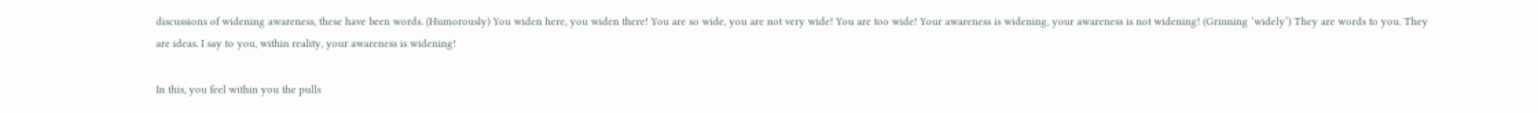discussions of widening awareness, these have been words. (Humorously) You widen here, you widen there! You are so wide, you are not very wide! You are too wide! Your awareness is widening, your awareness is not widening! (Grinning ‘widely’) They are words to you. They are ideas. I say to you, within reality, your awareness is widening!

In this, you feel within you the pulls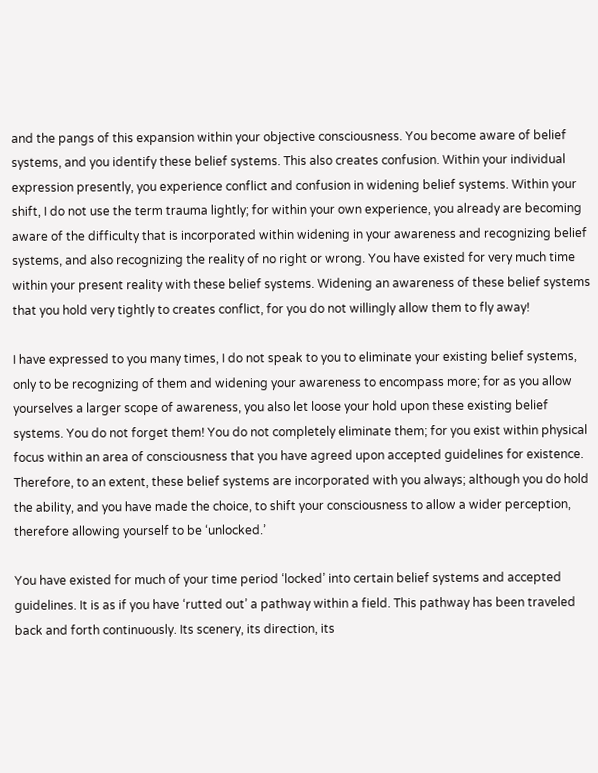and the pangs of this expansion within your objective consciousness. You become aware of belief systems, and you identify these belief systems. This also creates confusion. Within your individual expression presently, you experience conflict and confusion in widening belief systems. Within your shift, I do not use the term trauma lightly; for within your own experience, you already are becoming aware of the difficulty that is incorporated within widening in your awareness and recognizing belief systems, and also recognizing the reality of no right or wrong. You have existed for very much time within your present reality with these belief systems. Widening an awareness of these belief systems that you hold very tightly to creates conflict, for you do not willingly allow them to fly away!

I have expressed to you many times, I do not speak to you to eliminate your existing belief systems, only to be recognizing of them and widening your awareness to encompass more; for as you allow yourselves a larger scope of awareness, you also let loose your hold upon these existing belief systems. You do not forget them! You do not completely eliminate them; for you exist within physical focus within an area of consciousness that you have agreed upon accepted guidelines for existence. Therefore, to an extent, these belief systems are incorporated with you always; although you do hold the ability, and you have made the choice, to shift your consciousness to allow a wider perception, therefore allowing yourself to be ‘unlocked.’

You have existed for much of your time period ‘locked’ into certain belief systems and accepted guidelines. It is as if you have ‘rutted out’ a pathway within a field. This pathway has been traveled back and forth continuously. Its scenery, its direction, its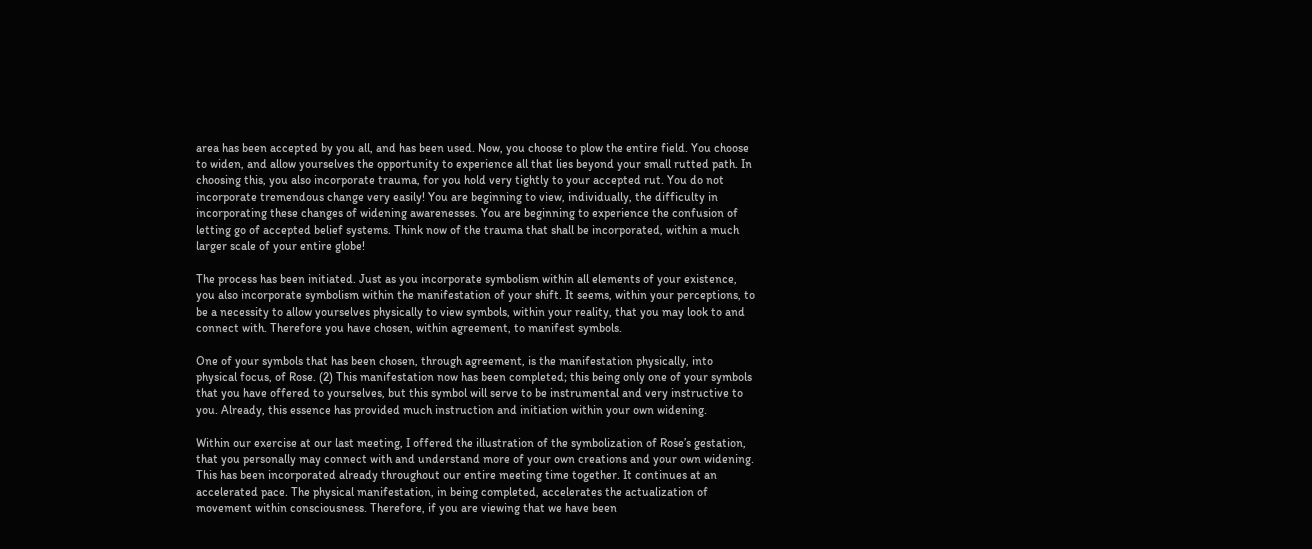area has been accepted by you all, and has been used. Now, you choose to plow the entire field. You choose to widen, and allow yourselves the opportunity to experience all that lies beyond your small rutted path. In choosing this, you also incorporate trauma, for you hold very tightly to your accepted rut. You do not incorporate tremendous change very easily! You are beginning to view, individually, the difficulty in incorporating these changes of widening awarenesses. You are beginning to experience the confusion of letting go of accepted belief systems. Think now of the trauma that shall be incorporated, within a much larger scale of your entire globe!

The process has been initiated. Just as you incorporate symbolism within all elements of your existence, you also incorporate symbolism within the manifestation of your shift. It seems, within your perceptions, to be a necessity to allow yourselves physically to view symbols, within your reality, that you may look to and connect with. Therefore you have chosen, within agreement, to manifest symbols.

One of your symbols that has been chosen, through agreement, is the manifestation physically, into physical focus, of Rose. (2) This manifestation now has been completed; this being only one of your symbols that you have offered to yourselves, but this symbol will serve to be instrumental and very instructive to you. Already, this essence has provided much instruction and initiation within your own widening.

Within our exercise at our last meeting, I offered the illustration of the symbolization of Rose’s gestation, that you personally may connect with and understand more of your own creations and your own widening. This has been incorporated already throughout our entire meeting time together. It continues at an accelerated pace. The physical manifestation, in being completed, accelerates the actualization of movement within consciousness. Therefore, if you are viewing that we have been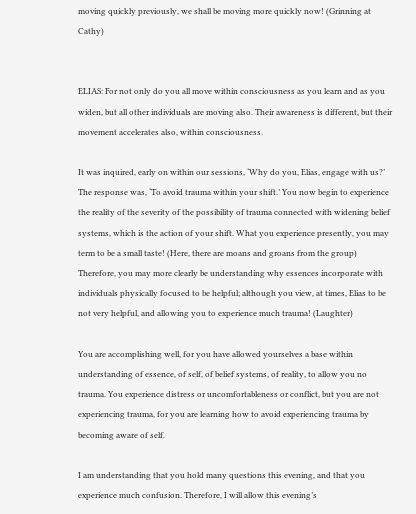moving quickly previously, we shall be moving more quickly now! (Grinning at Cathy)


ELIAS: For not only do you all move within consciousness as you learn and as you widen, but all other individuals are moving also. Their awareness is different, but their movement accelerates also, within consciousness.

It was inquired, early on within our sessions, ‘Why do you, Elias, engage with us?’ The response was, ‘To avoid trauma within your shift.’ You now begin to experience the reality of the severity of the possibility of trauma connected with widening belief systems, which is the action of your shift. What you experience presently, you may term to be a small taste! (Here, there are moans and groans from the group) Therefore, you may more clearly be understanding why essences incorporate with individuals physically focused to be helpful; although you view, at times, Elias to be not very helpful, and allowing you to experience much trauma! (Laughter)

You are accomplishing well, for you have allowed yourselves a base within understanding of essence, of self, of belief systems, of reality, to allow you no trauma. You experience distress or uncomfortableness or conflict, but you are not experiencing trauma, for you are learning how to avoid experiencing trauma by becoming aware of self.

I am understanding that you hold many questions this evening, and that you experience much confusion. Therefore, I will allow this evening’s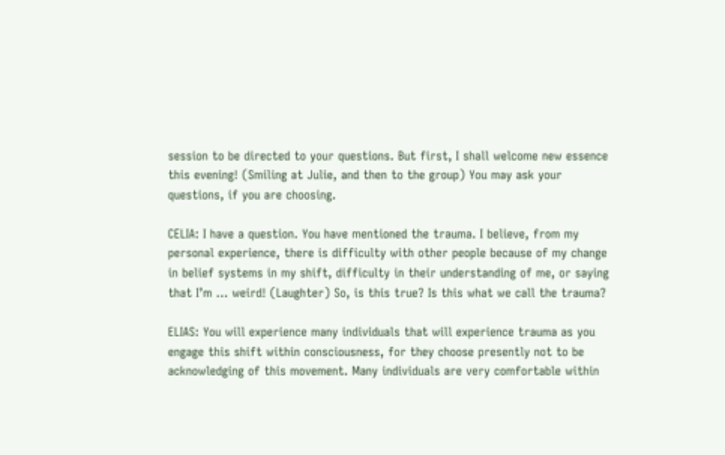session to be directed to your questions. But first, I shall welcome new essence this evening! (Smiling at Julie, and then to the group) You may ask your questions, if you are choosing.

CELIA: I have a question. You have mentioned the trauma. I believe, from my personal experience, there is difficulty with other people because of my change in belief systems in my shift, difficulty in their understanding of me, or saying that I’m ... weird! (Laughter) So, is this true? Is this what we call the trauma?

ELIAS: You will experience many individuals that will experience trauma as you engage this shift within consciousness, for they choose presently not to be acknowledging of this movement. Many individuals are very comfortable within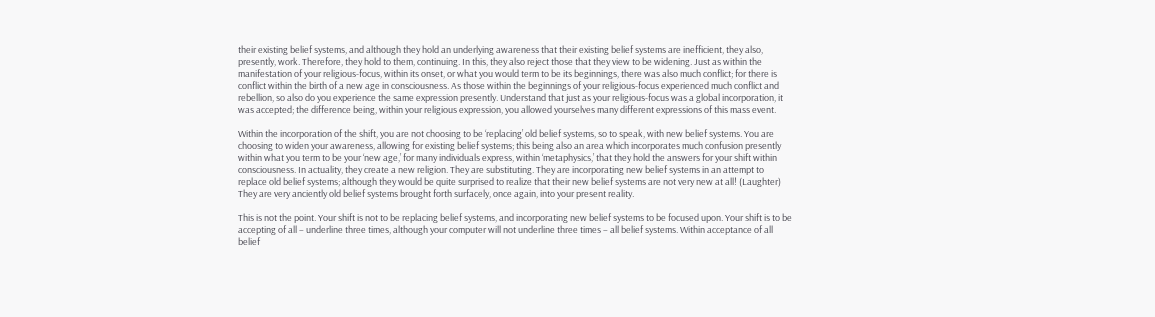their existing belief systems, and although they hold an underlying awareness that their existing belief systems are inefficient, they also, presently, work. Therefore, they hold to them, continuing. In this, they also reject those that they view to be widening. Just as within the manifestation of your religious-focus, within its onset, or what you would term to be its beginnings, there was also much conflict; for there is conflict within the birth of a new age in consciousness. As those within the beginnings of your religious-focus experienced much conflict and rebellion, so also do you experience the same expression presently. Understand that just as your religious-focus was a global incorporation, it was accepted; the difference being, within your religious expression, you allowed yourselves many different expressions of this mass event.

Within the incorporation of the shift, you are not choosing to be ‘replacing’ old belief systems, so to speak, with new belief systems. You are choosing to widen your awareness, allowing for existing belief systems; this being also an area which incorporates much confusion presently within what you term to be your ‘new age,’ for many individuals express, within ‘metaphysics,’ that they hold the answers for your shift within consciousness. In actuality, they create a new religion. They are substituting. They are incorporating new belief systems in an attempt to replace old belief systems; although they would be quite surprised to realize that their new belief systems are not very new at all! (Laughter) They are very anciently old belief systems brought forth surfacely, once again, into your present reality.

This is not the point. Your shift is not to be replacing belief systems, and incorporating new belief systems to be focused upon. Your shift is to be accepting of all – underline three times, although your computer will not underline three times – all belief systems. Within acceptance of all belief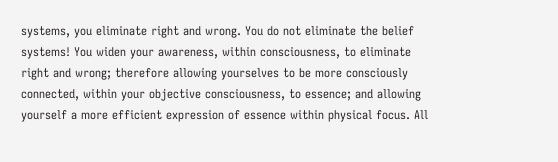systems, you eliminate right and wrong. You do not eliminate the belief systems! You widen your awareness, within consciousness, to eliminate right and wrong; therefore allowing yourselves to be more consciously connected, within your objective consciousness, to essence; and allowing yourself a more efficient expression of essence within physical focus. All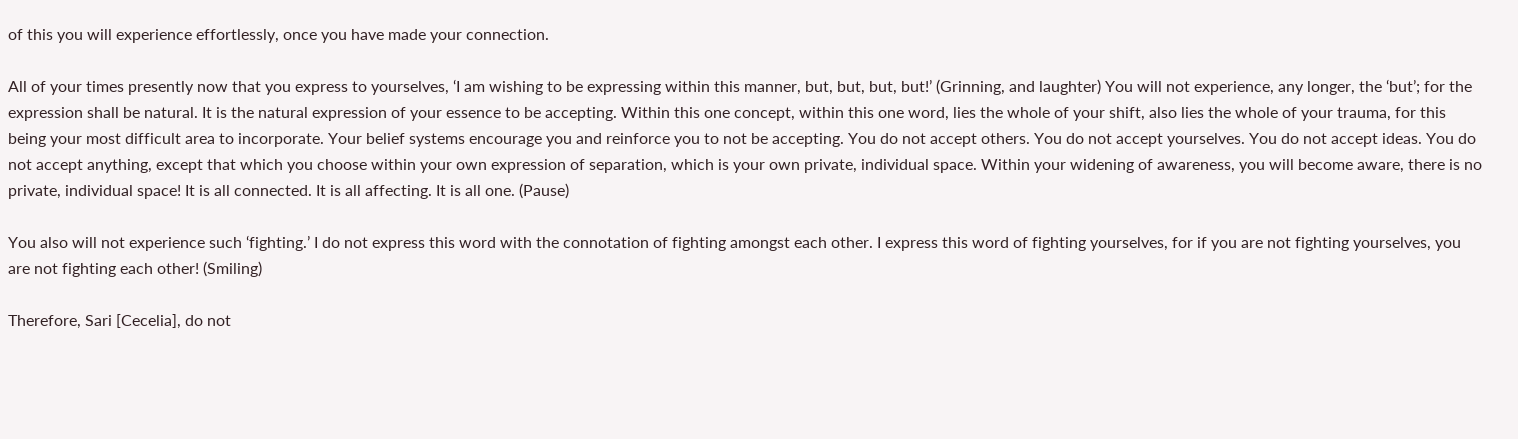of this you will experience effortlessly, once you have made your connection.

All of your times presently now that you express to yourselves, ‘I am wishing to be expressing within this manner, but, but, but, but!’ (Grinning, and laughter) You will not experience, any longer, the ‘but’; for the expression shall be natural. It is the natural expression of your essence to be accepting. Within this one concept, within this one word, lies the whole of your shift, also lies the whole of your trauma, for this being your most difficult area to incorporate. Your belief systems encourage you and reinforce you to not be accepting. You do not accept others. You do not accept yourselves. You do not accept ideas. You do not accept anything, except that which you choose within your own expression of separation, which is your own private, individual space. Within your widening of awareness, you will become aware, there is no private, individual space! It is all connected. It is all affecting. It is all one. (Pause)

You also will not experience such ‘fighting.’ I do not express this word with the connotation of fighting amongst each other. I express this word of fighting yourselves, for if you are not fighting yourselves, you are not fighting each other! (Smiling)

Therefore, Sari [Cecelia], do not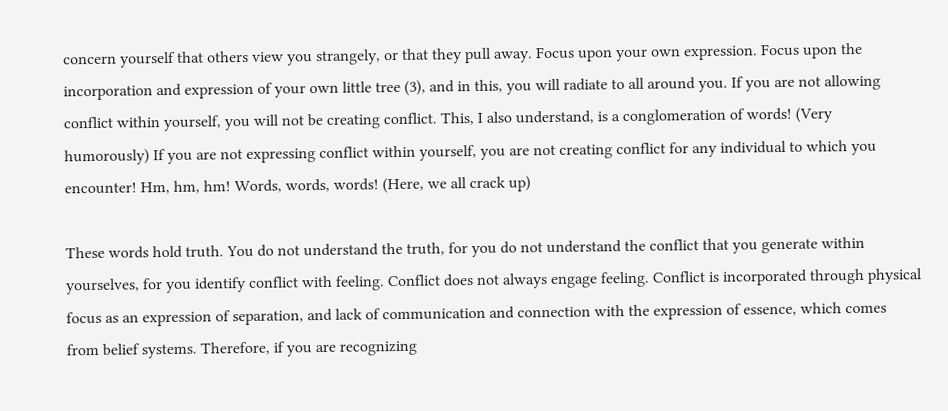concern yourself that others view you strangely, or that they pull away. Focus upon your own expression. Focus upon the incorporation and expression of your own little tree (3), and in this, you will radiate to all around you. If you are not allowing conflict within yourself, you will not be creating conflict. This, I also understand, is a conglomeration of words! (Very humorously) If you are not expressing conflict within yourself, you are not creating conflict for any individual to which you encounter! Hm, hm, hm! Words, words, words! (Here, we all crack up)

These words hold truth. You do not understand the truth, for you do not understand the conflict that you generate within yourselves, for you identify conflict with feeling. Conflict does not always engage feeling. Conflict is incorporated through physical focus as an expression of separation, and lack of communication and connection with the expression of essence, which comes from belief systems. Therefore, if you are recognizing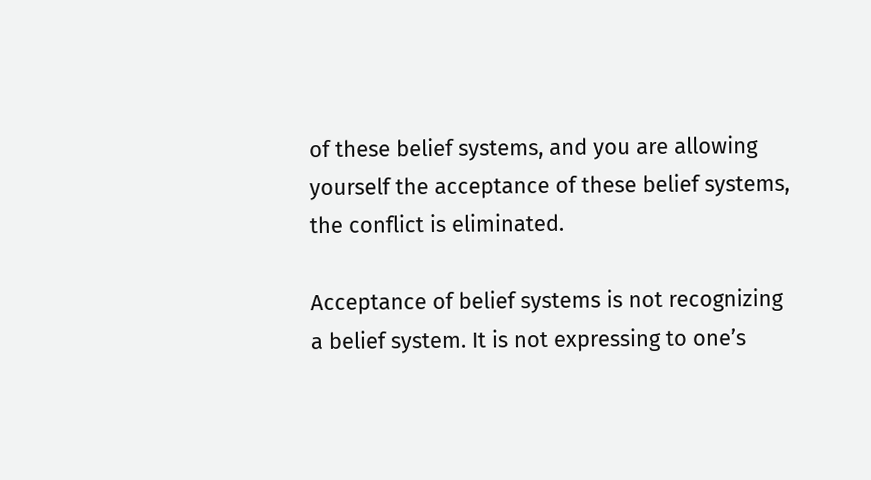of these belief systems, and you are allowing yourself the acceptance of these belief systems, the conflict is eliminated.

Acceptance of belief systems is not recognizing a belief system. It is not expressing to one’s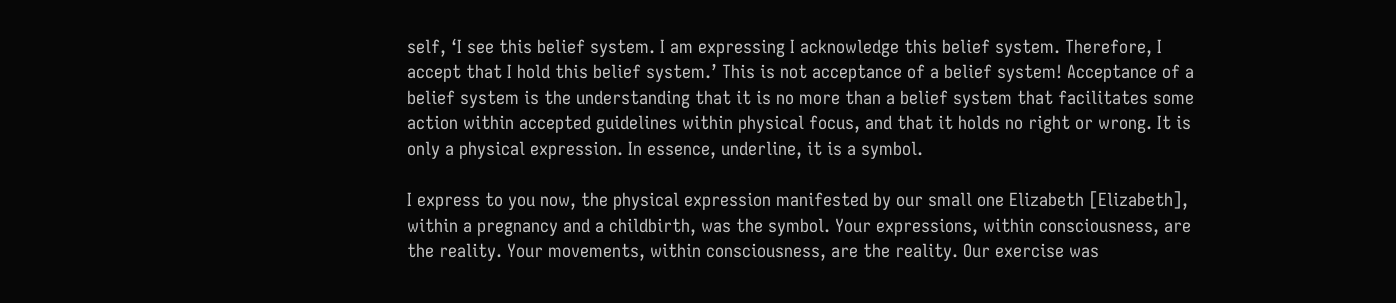self, ‘I see this belief system. I am expressing I acknowledge this belief system. Therefore, I accept that I hold this belief system.’ This is not acceptance of a belief system! Acceptance of a belief system is the understanding that it is no more than a belief system that facilitates some action within accepted guidelines within physical focus, and that it holds no right or wrong. It is only a physical expression. In essence, underline, it is a symbol.

I express to you now, the physical expression manifested by our small one Elizabeth [Elizabeth], within a pregnancy and a childbirth, was the symbol. Your expressions, within consciousness, are the reality. Your movements, within consciousness, are the reality. Our exercise was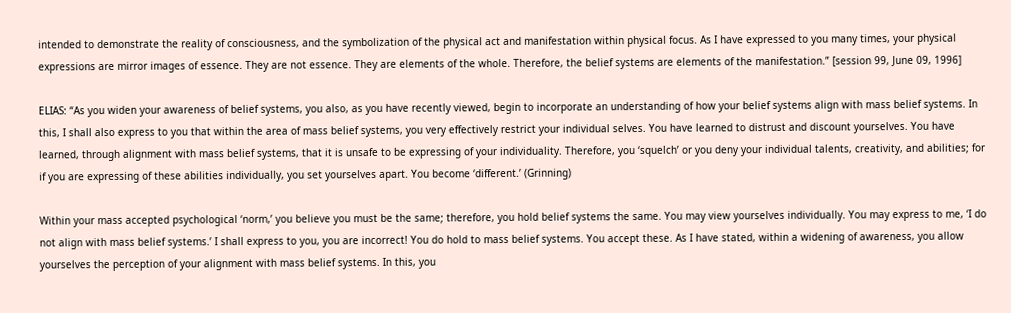intended to demonstrate the reality of consciousness, and the symbolization of the physical act and manifestation within physical focus. As I have expressed to you many times, your physical expressions are mirror images of essence. They are not essence. They are elements of the whole. Therefore, the belief systems are elements of the manifestation.” [session 99, June 09, 1996]

ELIAS: “As you widen your awareness of belief systems, you also, as you have recently viewed, begin to incorporate an understanding of how your belief systems align with mass belief systems. In this, I shall also express to you that within the area of mass belief systems, you very effectively restrict your individual selves. You have learned to distrust and discount yourselves. You have learned, through alignment with mass belief systems, that it is unsafe to be expressing of your individuality. Therefore, you ‘squelch’ or you deny your individual talents, creativity, and abilities; for if you are expressing of these abilities individually, you set yourselves apart. You become ‘different.’ (Grinning)

Within your mass accepted psychological ‘norm,’ you believe you must be the same; therefore, you hold belief systems the same. You may view yourselves individually. You may express to me, ‘I do not align with mass belief systems.’ I shall express to you, you are incorrect! You do hold to mass belief systems. You accept these. As I have stated, within a widening of awareness, you allow yourselves the perception of your alignment with mass belief systems. In this, you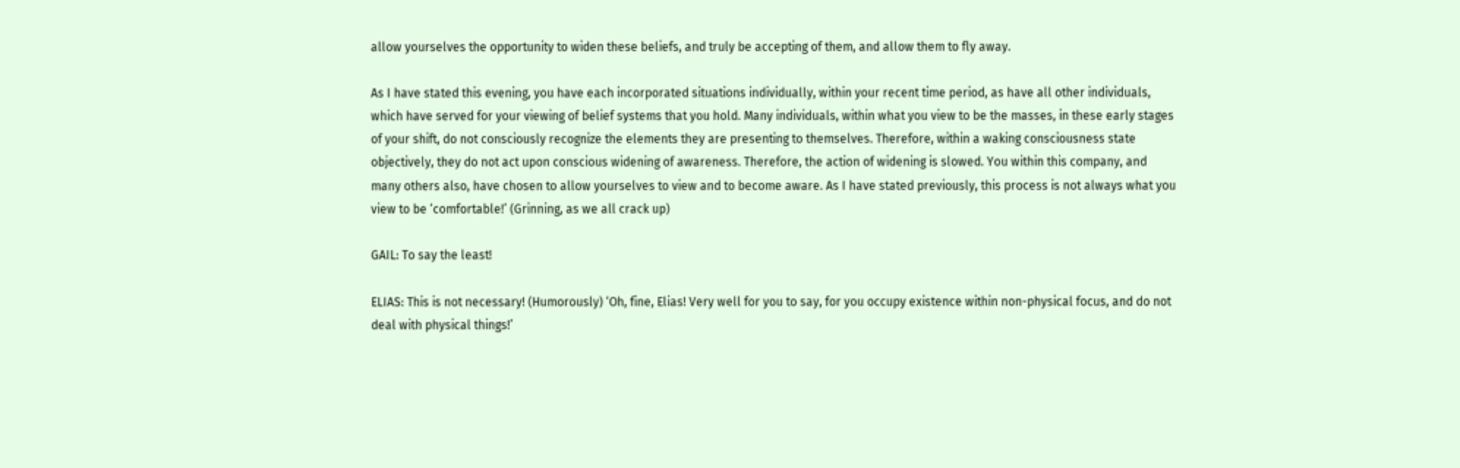allow yourselves the opportunity to widen these beliefs, and truly be accepting of them, and allow them to fly away.

As I have stated this evening, you have each incorporated situations individually, within your recent time period, as have all other individuals, which have served for your viewing of belief systems that you hold. Many individuals, within what you view to be the masses, in these early stages of your shift, do not consciously recognize the elements they are presenting to themselves. Therefore, within a waking consciousness state objectively, they do not act upon conscious widening of awareness. Therefore, the action of widening is slowed. You within this company, and many others also, have chosen to allow yourselves to view and to become aware. As I have stated previously, this process is not always what you view to be ‘comfortable!’ (Grinning, as we all crack up)

GAIL: To say the least!

ELIAS: This is not necessary! (Humorously) ‘Oh, fine, Elias! Very well for you to say, for you occupy existence within non-physical focus, and do not deal with physical things!’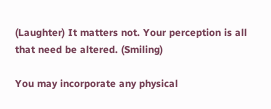(Laughter) It matters not. Your perception is all that need be altered. (Smiling)

You may incorporate any physical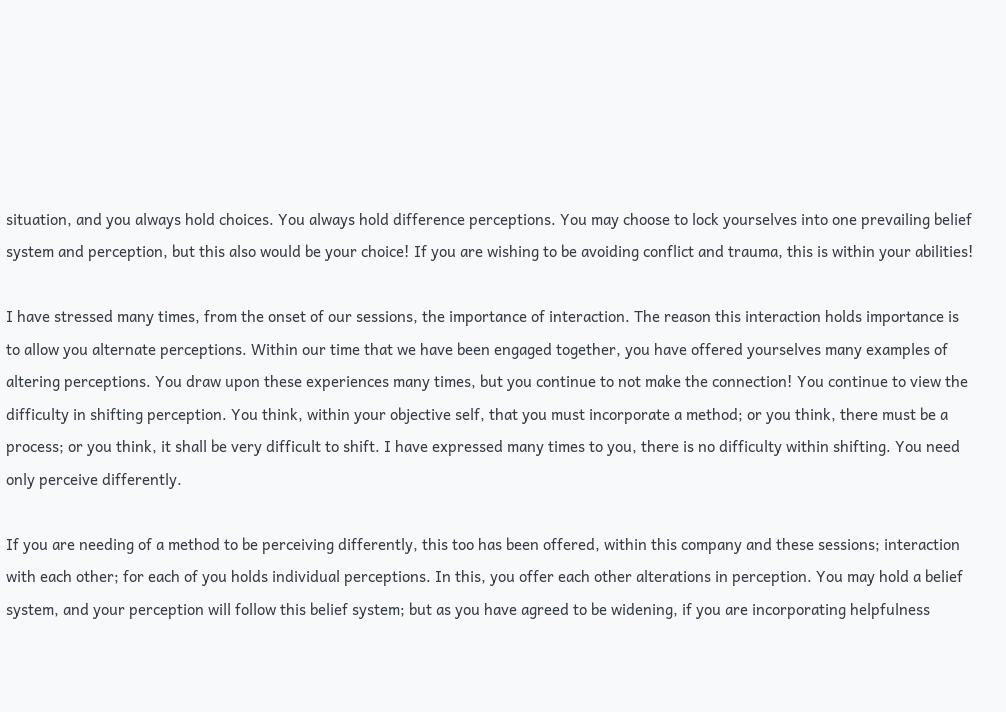situation, and you always hold choices. You always hold difference perceptions. You may choose to lock yourselves into one prevailing belief system and perception, but this also would be your choice! If you are wishing to be avoiding conflict and trauma, this is within your abilities!

I have stressed many times, from the onset of our sessions, the importance of interaction. The reason this interaction holds importance is to allow you alternate perceptions. Within our time that we have been engaged together, you have offered yourselves many examples of altering perceptions. You draw upon these experiences many times, but you continue to not make the connection! You continue to view the difficulty in shifting perception. You think, within your objective self, that you must incorporate a method; or you think, there must be a process; or you think, it shall be very difficult to shift. I have expressed many times to you, there is no difficulty within shifting. You need only perceive differently.

If you are needing of a method to be perceiving differently, this too has been offered, within this company and these sessions; interaction with each other; for each of you holds individual perceptions. In this, you offer each other alterations in perception. You may hold a belief system, and your perception will follow this belief system; but as you have agreed to be widening, if you are incorporating helpfulness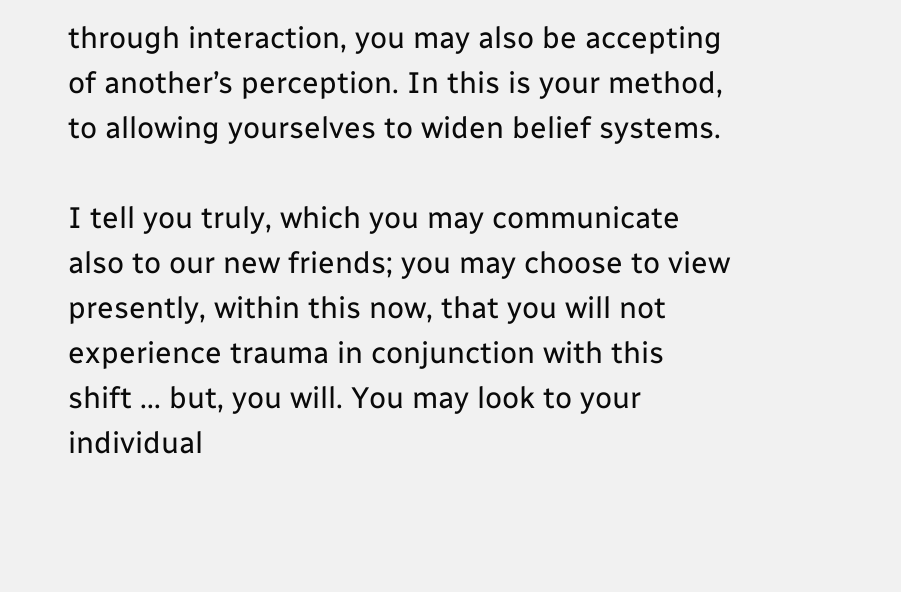through interaction, you may also be accepting of another’s perception. In this is your method, to allowing yourselves to widen belief systems.

I tell you truly, which you may communicate also to our new friends; you may choose to view presently, within this now, that you will not experience trauma in conjunction with this shift ... but, you will. You may look to your individual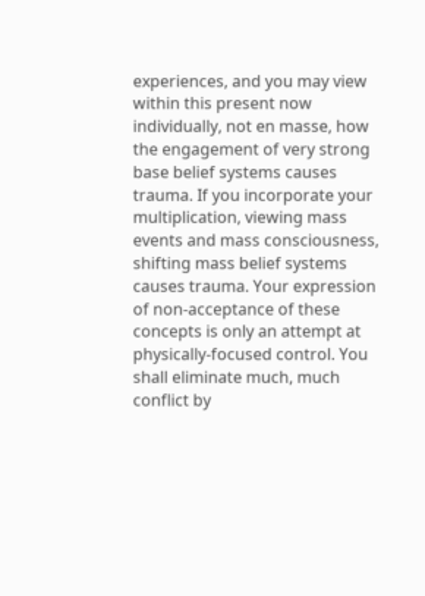experiences, and you may view within this present now individually, not en masse, how the engagement of very strong base belief systems causes trauma. If you incorporate your multiplication, viewing mass events and mass consciousness, shifting mass belief systems causes trauma. Your expression of non-acceptance of these concepts is only an attempt at physically-focused control. You shall eliminate much, much conflict by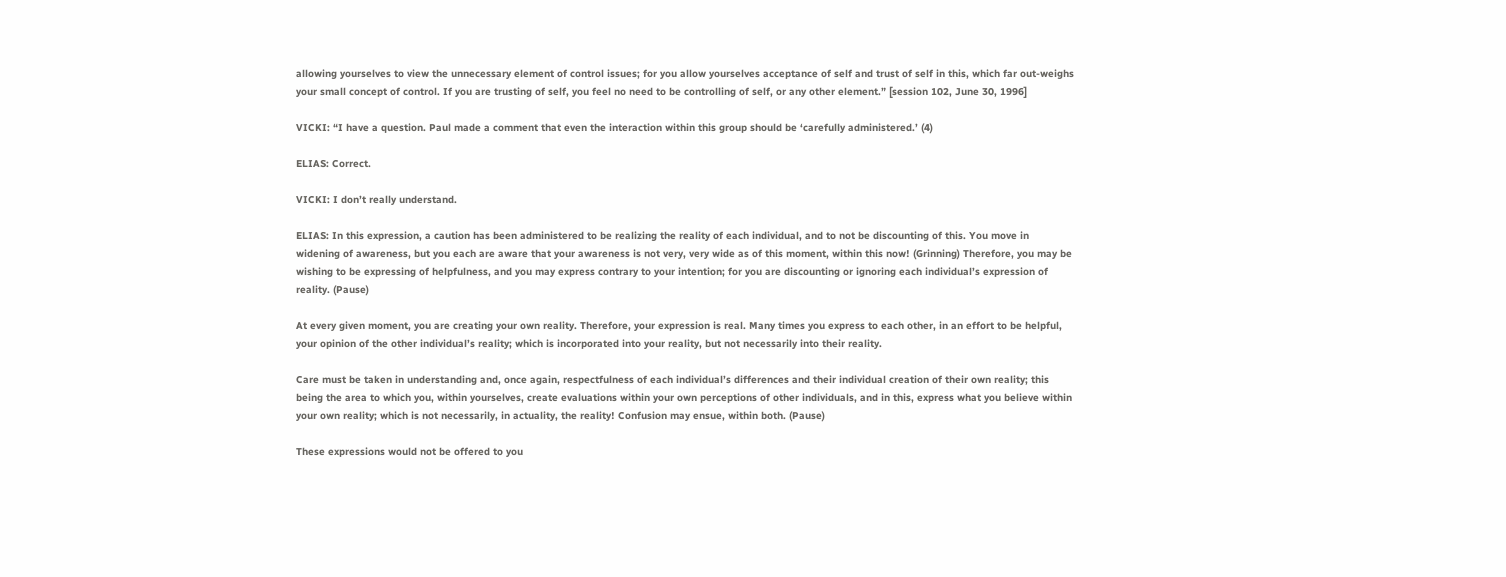allowing yourselves to view the unnecessary element of control issues; for you allow yourselves acceptance of self and trust of self in this, which far out-weighs your small concept of control. If you are trusting of self, you feel no need to be controlling of self, or any other element.” [session 102, June 30, 1996]

VICKI: “I have a question. Paul made a comment that even the interaction within this group should be ‘carefully administered.’ (4)

ELIAS: Correct.

VICKI: I don’t really understand.

ELIAS: In this expression, a caution has been administered to be realizing the reality of each individual, and to not be discounting of this. You move in widening of awareness, but you each are aware that your awareness is not very, very wide as of this moment, within this now! (Grinning) Therefore, you may be wishing to be expressing of helpfulness, and you may express contrary to your intention; for you are discounting or ignoring each individual’s expression of reality. (Pause)

At every given moment, you are creating your own reality. Therefore, your expression is real. Many times you express to each other, in an effort to be helpful, your opinion of the other individual’s reality; which is incorporated into your reality, but not necessarily into their reality.

Care must be taken in understanding and, once again, respectfulness of each individual’s differences and their individual creation of their own reality; this being the area to which you, within yourselves, create evaluations within your own perceptions of other individuals, and in this, express what you believe within your own reality; which is not necessarily, in actuality, the reality! Confusion may ensue, within both. (Pause)

These expressions would not be offered to you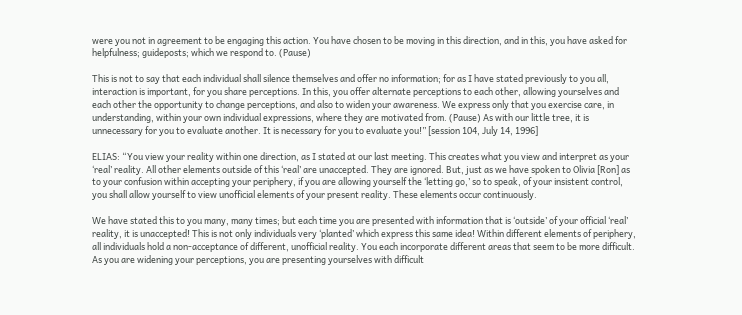were you not in agreement to be engaging this action. You have chosen to be moving in this direction, and in this, you have asked for helpfulness; guideposts; which we respond to. (Pause)

This is not to say that each individual shall silence themselves and offer no information; for as I have stated previously to you all, interaction is important, for you share perceptions. In this, you offer alternate perceptions to each other, allowing yourselves and each other the opportunity to change perceptions, and also to widen your awareness. We express only that you exercise care, in understanding, within your own individual expressions, where they are motivated from. (Pause) As with our little tree, it is unnecessary for you to evaluate another. It is necessary for you to evaluate you!” [session 104, July 14, 1996]

ELIAS: “You view your reality within one direction, as I stated at our last meeting. This creates what you view and interpret as your ‘real’ reality. All other elements outside of this ‘real’ are unaccepted. They are ignored. But, just as we have spoken to Olivia [Ron] as to your confusion within accepting your periphery, if you are allowing yourself the ‘letting go,’ so to speak, of your insistent control, you shall allow yourself to view unofficial elements of your present reality. These elements occur continuously.

We have stated this to you many, many times; but each time you are presented with information that is ‘outside’ of your official ‘real’ reality, it is unaccepted! This is not only individuals very ‘planted’ which express this same idea! Within different elements of periphery, all individuals hold a non-acceptance of different, unofficial reality. You each incorporate different areas that seem to be more difficult. As you are widening your perceptions, you are presenting yourselves with difficult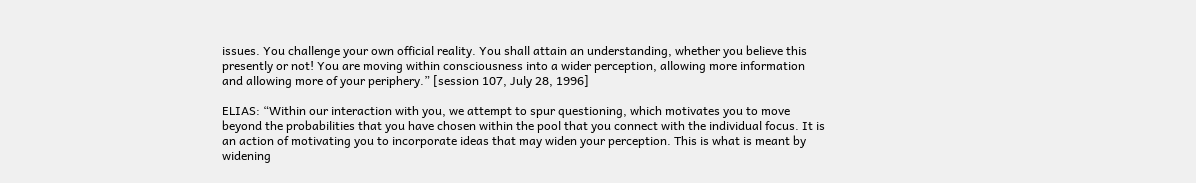issues. You challenge your own official reality. You shall attain an understanding, whether you believe this presently or not! You are moving within consciousness into a wider perception, allowing more information and allowing more of your periphery.” [session 107, July 28, 1996]

ELIAS: “Within our interaction with you, we attempt to spur questioning, which motivates you to move beyond the probabilities that you have chosen within the pool that you connect with the individual focus. It is an action of motivating you to incorporate ideas that may widen your perception. This is what is meant by widening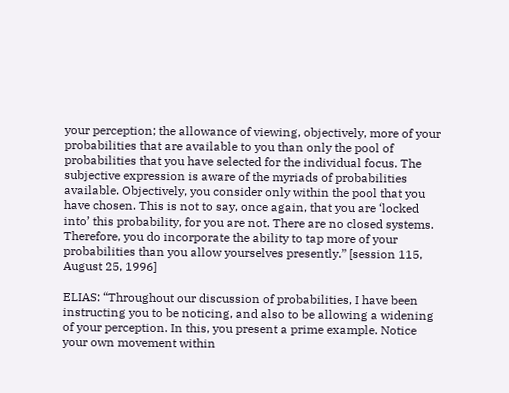your perception; the allowance of viewing, objectively, more of your probabilities that are available to you than only the pool of probabilities that you have selected for the individual focus. The subjective expression is aware of the myriads of probabilities available. Objectively, you consider only within the pool that you have chosen. This is not to say, once again, that you are ‘locked into’ this probability, for you are not. There are no closed systems. Therefore, you do incorporate the ability to tap more of your probabilities than you allow yourselves presently.” [session 115, August 25, 1996]

ELIAS: “Throughout our discussion of probabilities, I have been instructing you to be noticing, and also to be allowing a widening of your perception. In this, you present a prime example. Notice your own movement within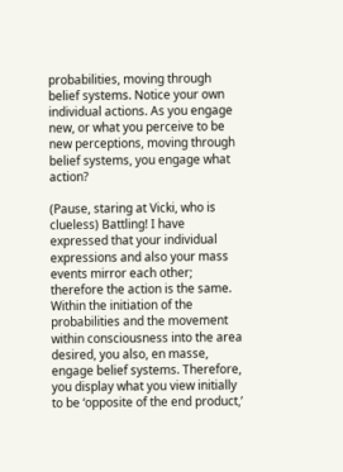probabilities, moving through belief systems. Notice your own individual actions. As you engage new, or what you perceive to be new perceptions, moving through belief systems, you engage what action?

(Pause, staring at Vicki, who is clueless) Battling! I have expressed that your individual expressions and also your mass events mirror each other; therefore the action is the same. Within the initiation of the probabilities and the movement within consciousness into the area desired, you also, en masse, engage belief systems. Therefore, you display what you view initially to be ‘opposite of the end product,’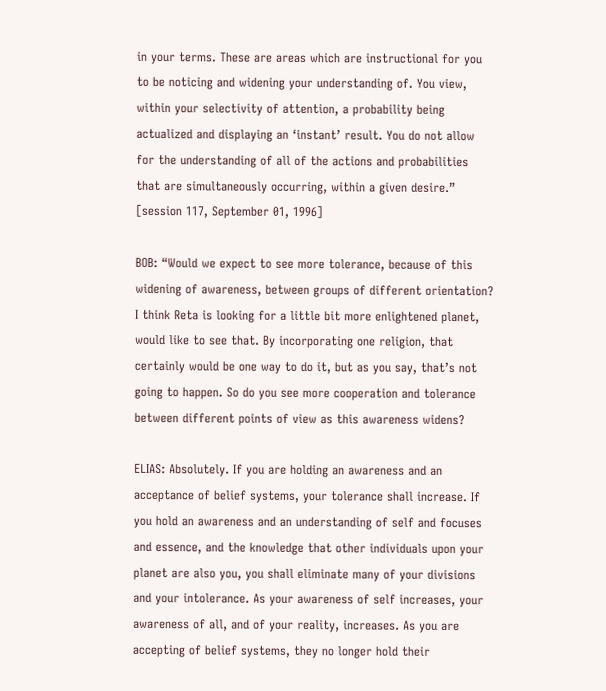in your terms. These are areas which are instructional for you to be noticing and widening your understanding of. You view, within your selectivity of attention, a probability being actualized and displaying an ‘instant’ result. You do not allow for the understanding of all of the actions and probabilities that are simultaneously occurring, within a given desire.” [session 117, September 01, 1996]

BOB: “Would we expect to see more tolerance, because of this widening of awareness, between groups of different orientation? I think Reta is looking for a little bit more enlightened planet, would like to see that. By incorporating one religion, that certainly would be one way to do it, but as you say, that’s not going to happen. So do you see more cooperation and tolerance between different points of view as this awareness widens?

ELIAS: Absolutely. If you are holding an awareness and an acceptance of belief systems, your tolerance shall increase. If you hold an awareness and an understanding of self and focuses and essence, and the knowledge that other individuals upon your planet are also you, you shall eliminate many of your divisions and your intolerance. As your awareness of self increases, your awareness of all, and of your reality, increases. As you are accepting of belief systems, they no longer hold their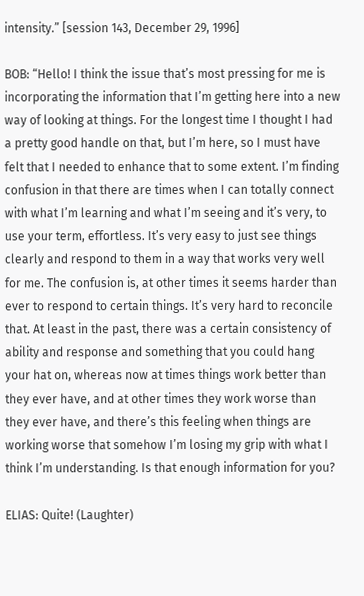intensity.” [session 143, December 29, 1996]

BOB: “Hello! I think the issue that’s most pressing for me is incorporating the information that I’m getting here into a new way of looking at things. For the longest time I thought I had a pretty good handle on that, but I’m here, so I must have felt that I needed to enhance that to some extent. I’m finding confusion in that there are times when I can totally connect with what I’m learning and what I’m seeing and it’s very, to use your term, effortless. It’s very easy to just see things clearly and respond to them in a way that works very well for me. The confusion is, at other times it seems harder than ever to respond to certain things. It’s very hard to reconcile that. At least in the past, there was a certain consistency of ability and response and something that you could hang your hat on, whereas now at times things work better than they ever have, and at other times they work worse than they ever have, and there’s this feeling when things are working worse that somehow I’m losing my grip with what I think I’m understanding. Is that enough information for you?

ELIAS: Quite! (Laughter)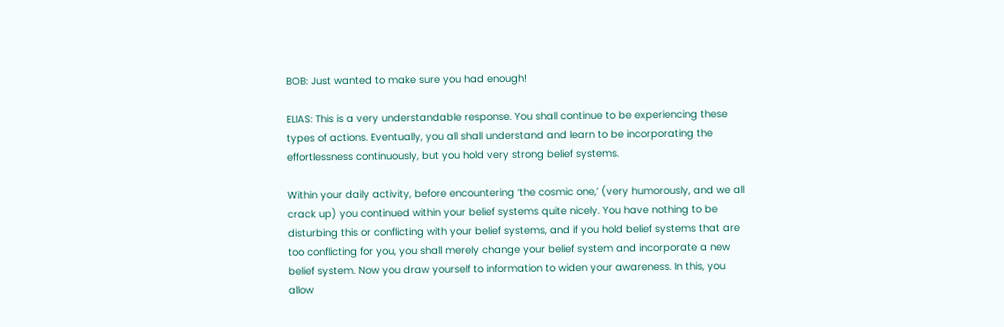BOB: Just wanted to make sure you had enough!

ELIAS: This is a very understandable response. You shall continue to be experiencing these types of actions. Eventually, you all shall understand and learn to be incorporating the effortlessness continuously, but you hold very strong belief systems.

Within your daily activity, before encountering ‘the cosmic one,’ (very humorously, and we all crack up) you continued within your belief systems quite nicely. You have nothing to be disturbing this or conflicting with your belief systems, and if you hold belief systems that are too conflicting for you, you shall merely change your belief system and incorporate a new belief system. Now you draw yourself to information to widen your awareness. In this, you allow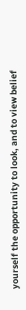yourself the opportunity to look, and to view belief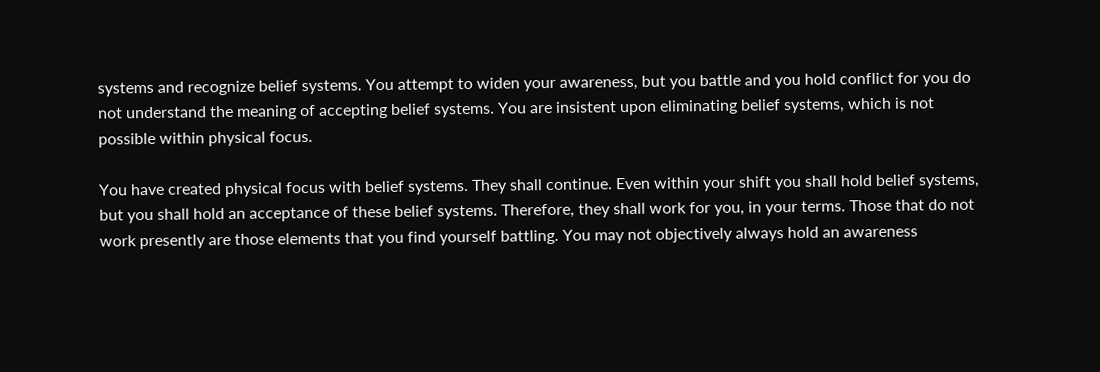systems and recognize belief systems. You attempt to widen your awareness, but you battle and you hold conflict for you do not understand the meaning of accepting belief systems. You are insistent upon eliminating belief systems, which is not possible within physical focus.

You have created physical focus with belief systems. They shall continue. Even within your shift you shall hold belief systems, but you shall hold an acceptance of these belief systems. Therefore, they shall work for you, in your terms. Those that do not work presently are those elements that you find yourself battling. You may not objectively always hold an awareness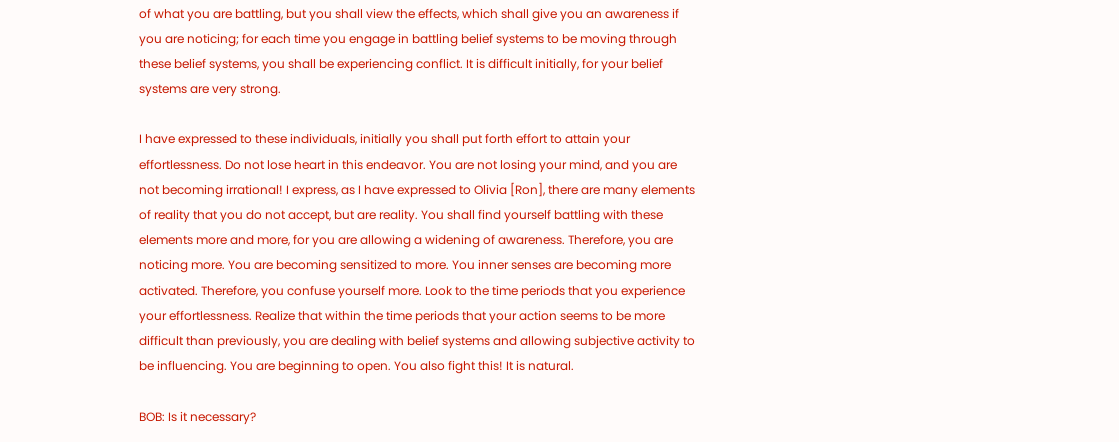of what you are battling, but you shall view the effects, which shall give you an awareness if you are noticing; for each time you engage in battling belief systems to be moving through these belief systems, you shall be experiencing conflict. It is difficult initially, for your belief systems are very strong.

I have expressed to these individuals, initially you shall put forth effort to attain your effortlessness. Do not lose heart in this endeavor. You are not losing your mind, and you are not becoming irrational! I express, as I have expressed to Olivia [Ron], there are many elements of reality that you do not accept, but are reality. You shall find yourself battling with these elements more and more, for you are allowing a widening of awareness. Therefore, you are noticing more. You are becoming sensitized to more. You inner senses are becoming more activated. Therefore, you confuse yourself more. Look to the time periods that you experience your effortlessness. Realize that within the time periods that your action seems to be more difficult than previously, you are dealing with belief systems and allowing subjective activity to be influencing. You are beginning to open. You also fight this! It is natural.

BOB: Is it necessary?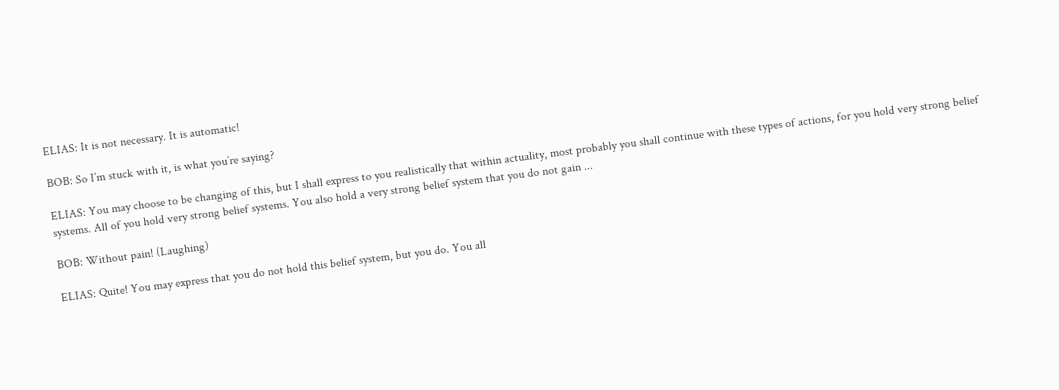ELIAS: It is not necessary. It is automatic!

BOB: So I’m stuck with it, is what you’re saying?

ELIAS: You may choose to be changing of this, but I shall express to you realistically that within actuality, most probably you shall continue with these types of actions, for you hold very strong belief systems. All of you hold very strong belief systems. You also hold a very strong belief system that you do not gain ...

BOB: Without pain! (Laughing)

ELIAS: Quite! You may express that you do not hold this belief system, but you do. You all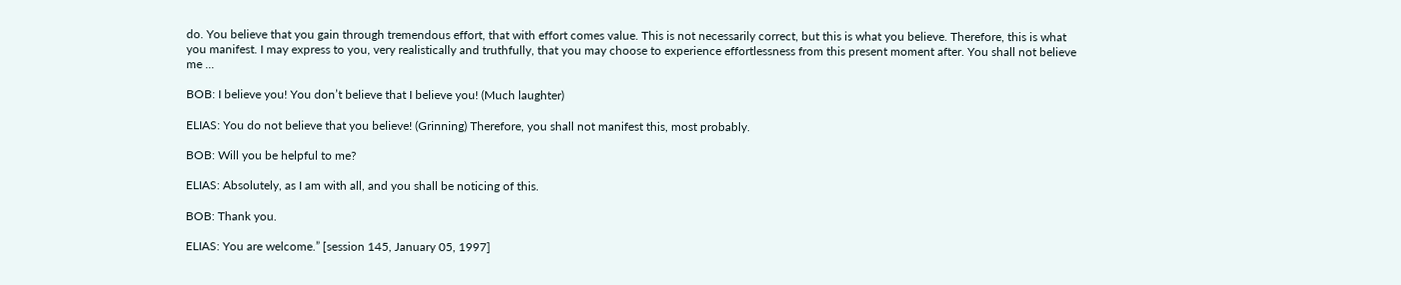do. You believe that you gain through tremendous effort, that with effort comes value. This is not necessarily correct, but this is what you believe. Therefore, this is what you manifest. I may express to you, very realistically and truthfully, that you may choose to experience effortlessness from this present moment after. You shall not believe me ...

BOB: I believe you! You don’t believe that I believe you! (Much laughter)

ELIAS: You do not believe that you believe! (Grinning) Therefore, you shall not manifest this, most probably.

BOB: Will you be helpful to me?

ELIAS: Absolutely, as I am with all, and you shall be noticing of this.

BOB: Thank you.

ELIAS: You are welcome.” [session 145, January 05, 1997]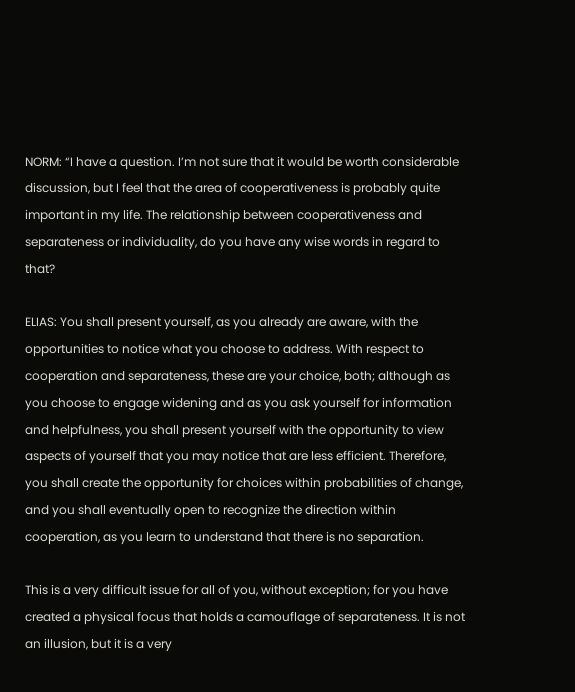NORM: “I have a question. I’m not sure that it would be worth considerable discussion, but I feel that the area of cooperativeness is probably quite important in my life. The relationship between cooperativeness and separateness or individuality, do you have any wise words in regard to that?

ELIAS: You shall present yourself, as you already are aware, with the opportunities to notice what you choose to address. With respect to cooperation and separateness, these are your choice, both; although as you choose to engage widening and as you ask yourself for information and helpfulness, you shall present yourself with the opportunity to view aspects of yourself that you may notice that are less efficient. Therefore, you shall create the opportunity for choices within probabilities of change, and you shall eventually open to recognize the direction within cooperation, as you learn to understand that there is no separation.

This is a very difficult issue for all of you, without exception; for you have created a physical focus that holds a camouflage of separateness. It is not an illusion, but it is a very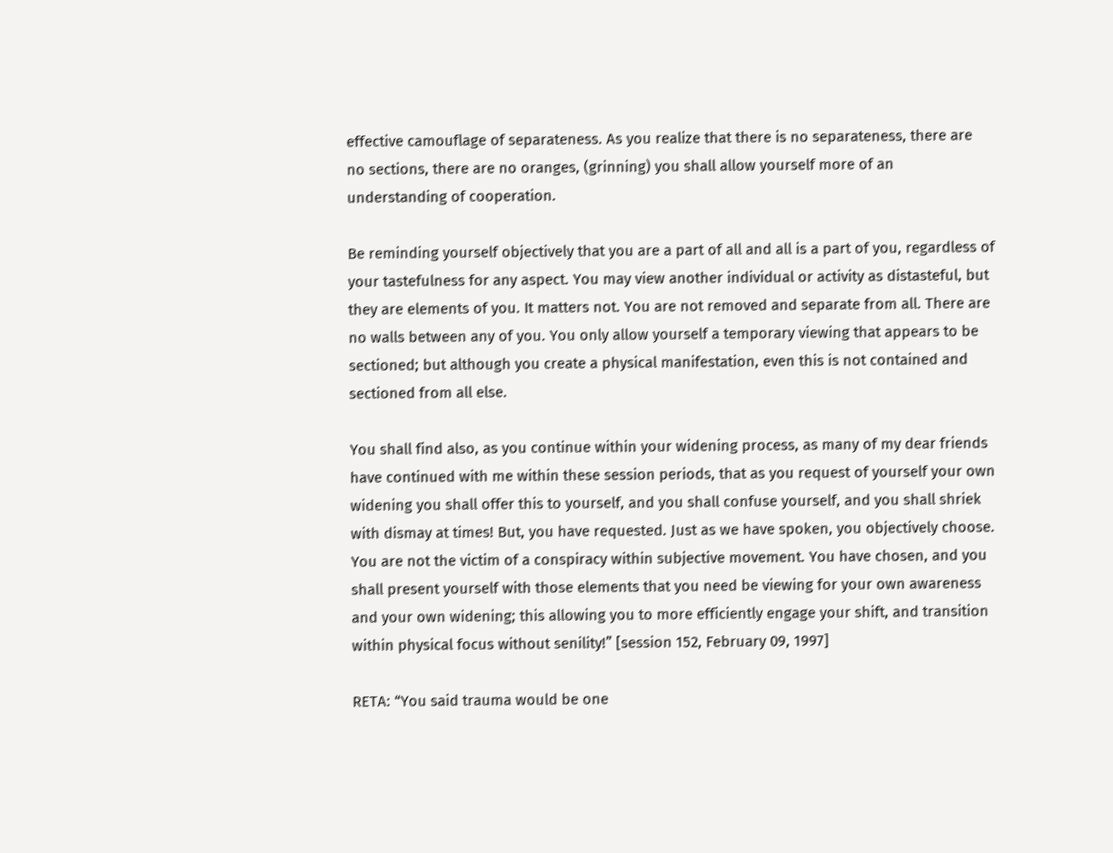effective camouflage of separateness. As you realize that there is no separateness, there are no sections, there are no oranges, (grinning) you shall allow yourself more of an understanding of cooperation.

Be reminding yourself objectively that you are a part of all and all is a part of you, regardless of your tastefulness for any aspect. You may view another individual or activity as distasteful, but they are elements of you. It matters not. You are not removed and separate from all. There are no walls between any of you. You only allow yourself a temporary viewing that appears to be sectioned; but although you create a physical manifestation, even this is not contained and sectioned from all else.

You shall find also, as you continue within your widening process, as many of my dear friends have continued with me within these session periods, that as you request of yourself your own widening you shall offer this to yourself, and you shall confuse yourself, and you shall shriek with dismay at times! But, you have requested. Just as we have spoken, you objectively choose. You are not the victim of a conspiracy within subjective movement. You have chosen, and you shall present yourself with those elements that you need be viewing for your own awareness and your own widening; this allowing you to more efficiently engage your shift, and transition within physical focus without senility!” [session 152, February 09, 1997]

RETA: “You said trauma would be one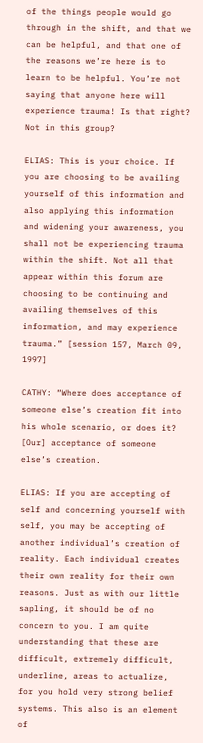of the things people would go through in the shift, and that we can be helpful, and that one of the reasons we’re here is to learn to be helpful. You’re not saying that anyone here will experience trauma! Is that right? Not in this group?

ELIAS: This is your choice. If you are choosing to be availing yourself of this information and also applying this information and widening your awareness, you shall not be experiencing trauma within the shift. Not all that appear within this forum are choosing to be continuing and availing themselves of this information, and may experience trauma.” [session 157, March 09, 1997]

CATHY: “Where does acceptance of someone else’s creation fit into his whole scenario, or does it? [Our] acceptance of someone else’s creation.

ELIAS: If you are accepting of self and concerning yourself with self, you may be accepting of another individual’s creation of reality. Each individual creates their own reality for their own reasons. Just as with our little sapling, it should be of no concern to you. I am quite understanding that these are difficult, extremely difficult, underline, areas to actualize, for you hold very strong belief systems. This also is an element of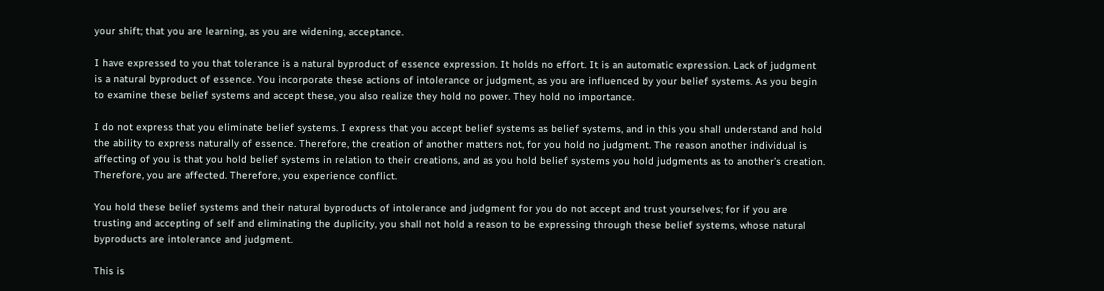your shift; that you are learning, as you are widening, acceptance.

I have expressed to you that tolerance is a natural byproduct of essence expression. It holds no effort. It is an automatic expression. Lack of judgment is a natural byproduct of essence. You incorporate these actions of intolerance or judgment, as you are influenced by your belief systems. As you begin to examine these belief systems and accept these, you also realize they hold no power. They hold no importance.

I do not express that you eliminate belief systems. I express that you accept belief systems as belief systems, and in this you shall understand and hold the ability to express naturally of essence. Therefore, the creation of another matters not, for you hold no judgment. The reason another individual is affecting of you is that you hold belief systems in relation to their creations, and as you hold belief systems you hold judgments as to another’s creation. Therefore, you are affected. Therefore, you experience conflict.

You hold these belief systems and their natural byproducts of intolerance and judgment for you do not accept and trust yourselves; for if you are trusting and accepting of self and eliminating the duplicity, you shall not hold a reason to be expressing through these belief systems, whose natural byproducts are intolerance and judgment.

This is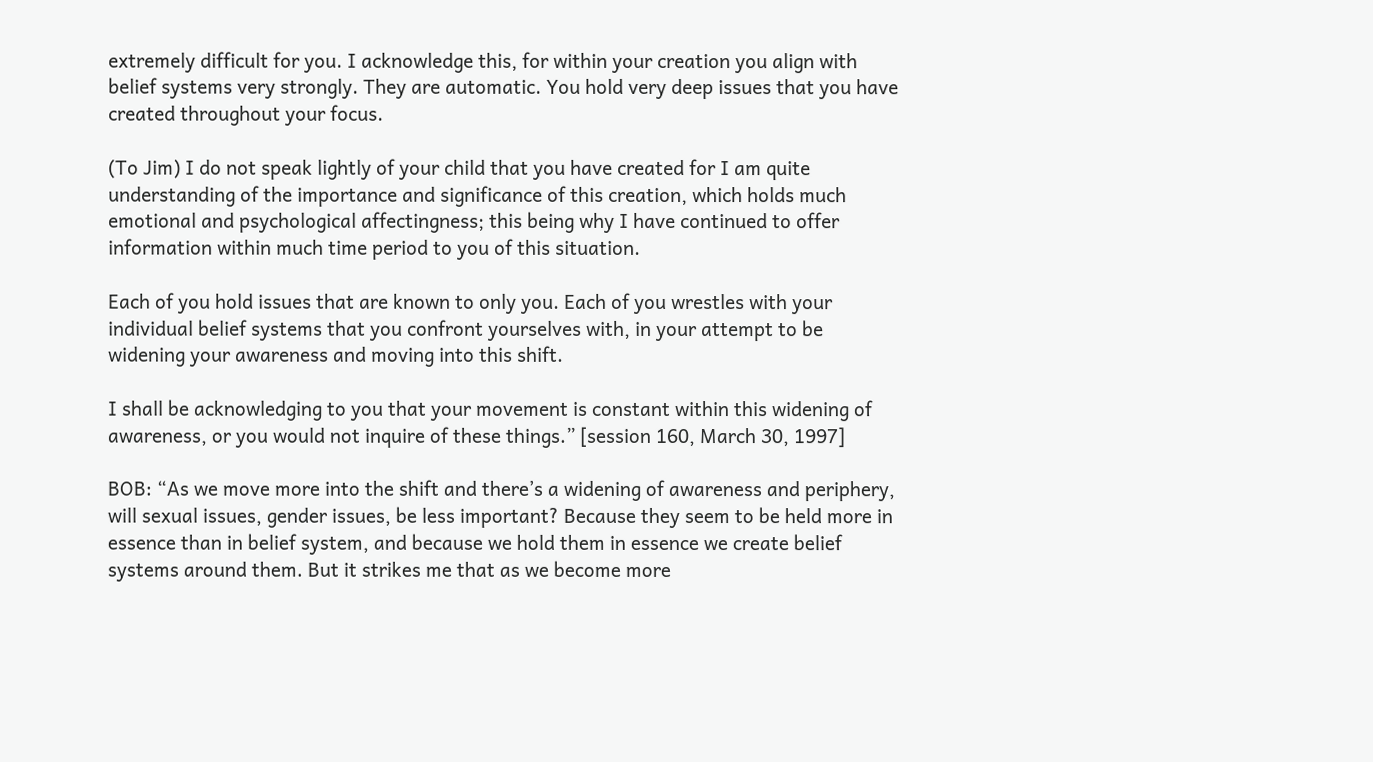extremely difficult for you. I acknowledge this, for within your creation you align with belief systems very strongly. They are automatic. You hold very deep issues that you have created throughout your focus.

(To Jim) I do not speak lightly of your child that you have created for I am quite understanding of the importance and significance of this creation, which holds much emotional and psychological affectingness; this being why I have continued to offer information within much time period to you of this situation.

Each of you hold issues that are known to only you. Each of you wrestles with your individual belief systems that you confront yourselves with, in your attempt to be widening your awareness and moving into this shift.

I shall be acknowledging to you that your movement is constant within this widening of awareness, or you would not inquire of these things.” [session 160, March 30, 1997]

BOB: “As we move more into the shift and there’s a widening of awareness and periphery, will sexual issues, gender issues, be less important? Because they seem to be held more in essence than in belief system, and because we hold them in essence we create belief systems around them. But it strikes me that as we become more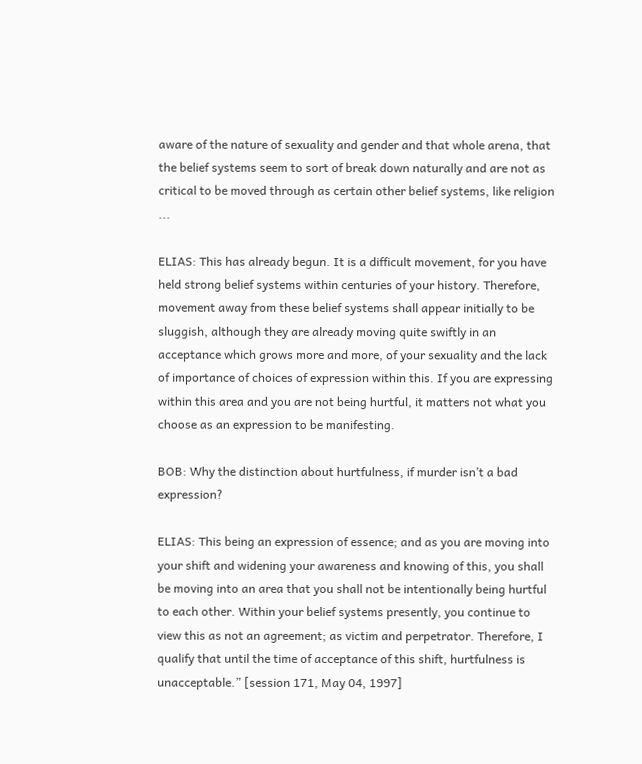aware of the nature of sexuality and gender and that whole arena, that the belief systems seem to sort of break down naturally and are not as critical to be moved through as certain other belief systems, like religion ...

ELIAS: This has already begun. It is a difficult movement, for you have held strong belief systems within centuries of your history. Therefore, movement away from these belief systems shall appear initially to be sluggish, although they are already moving quite swiftly in an acceptance which grows more and more, of your sexuality and the lack of importance of choices of expression within this. If you are expressing within this area and you are not being hurtful, it matters not what you choose as an expression to be manifesting.

BOB: Why the distinction about hurtfulness, if murder isn’t a bad expression?

ELIAS: This being an expression of essence; and as you are moving into your shift and widening your awareness and knowing of this, you shall be moving into an area that you shall not be intentionally being hurtful to each other. Within your belief systems presently, you continue to view this as not an agreement; as victim and perpetrator. Therefore, I qualify that until the time of acceptance of this shift, hurtfulness is unacceptable.” [session 171, May 04, 1997]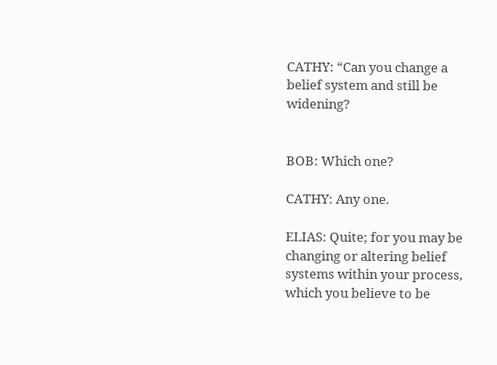CATHY: “Can you change a belief system and still be widening?


BOB: Which one?

CATHY: Any one.

ELIAS: Quite; for you may be changing or altering belief systems within your process, which you believe to be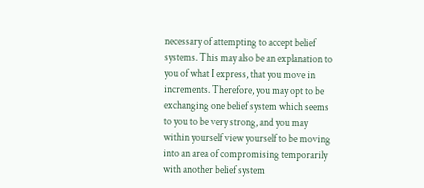necessary of attempting to accept belief systems. This may also be an explanation to you of what I express, that you move in increments. Therefore, you may opt to be exchanging one belief system which seems to you to be very strong, and you may within yourself view yourself to be moving into an area of compromising temporarily with another belief system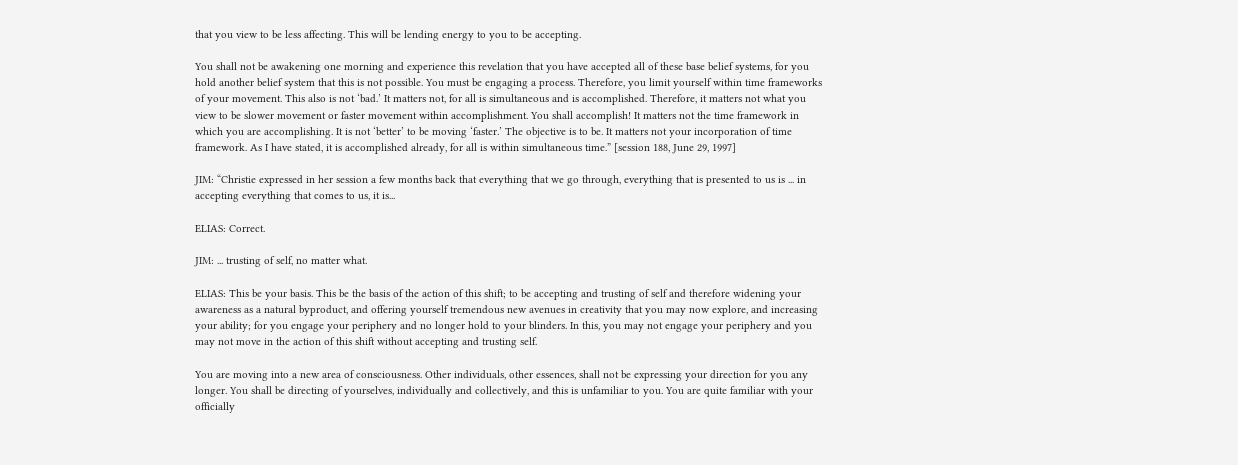that you view to be less affecting. This will be lending energy to you to be accepting.

You shall not be awakening one morning and experience this revelation that you have accepted all of these base belief systems, for you hold another belief system that this is not possible. You must be engaging a process. Therefore, you limit yourself within time frameworks of your movement. This also is not ‘bad.’ It matters not, for all is simultaneous and is accomplished. Therefore, it matters not what you view to be slower movement or faster movement within accomplishment. You shall accomplish! It matters not the time framework in which you are accomplishing. It is not ‘better’ to be moving ‘faster.’ The objective is to be. It matters not your incorporation of time framework. As I have stated, it is accomplished already, for all is within simultaneous time.” [session 188, June 29, 1997]

JIM: “Christie expressed in her session a few months back that everything that we go through, everything that is presented to us is ... in accepting everything that comes to us, it is...

ELIAS: Correct.

JIM: ... trusting of self, no matter what.

ELIAS: This be your basis. This be the basis of the action of this shift; to be accepting and trusting of self and therefore widening your awareness as a natural byproduct, and offering yourself tremendous new avenues in creativity that you may now explore, and increasing your ability; for you engage your periphery and no longer hold to your blinders. In this, you may not engage your periphery and you may not move in the action of this shift without accepting and trusting self.

You are moving into a new area of consciousness. Other individuals, other essences, shall not be expressing your direction for you any longer. You shall be directing of yourselves, individually and collectively, and this is unfamiliar to you. You are quite familiar with your officially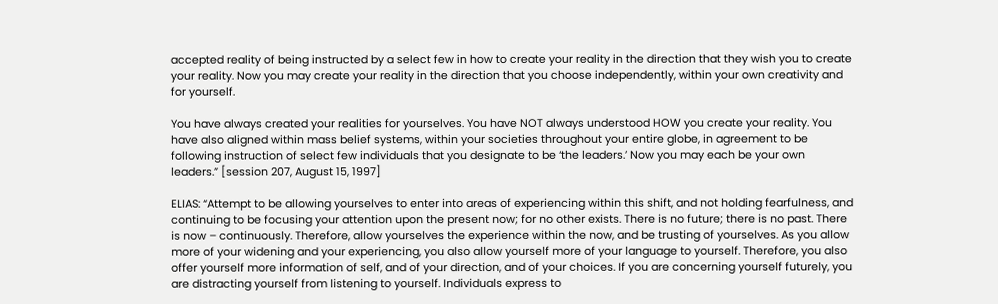accepted reality of being instructed by a select few in how to create your reality in the direction that they wish you to create your reality. Now you may create your reality in the direction that you choose independently, within your own creativity and for yourself.

You have always created your realities for yourselves. You have NOT always understood HOW you create your reality. You have also aligned within mass belief systems, within your societies throughout your entire globe, in agreement to be following instruction of select few individuals that you designate to be ‘the leaders.’ Now you may each be your own leaders.” [session 207, August 15, 1997]

ELIAS: “Attempt to be allowing yourselves to enter into areas of experiencing within this shift, and not holding fearfulness, and continuing to be focusing your attention upon the present now; for no other exists. There is no future; there is no past. There is now – continuously. Therefore, allow yourselves the experience within the now, and be trusting of yourselves. As you allow more of your widening and your experiencing, you also allow yourself more of your language to yourself. Therefore, you also offer yourself more information of self, and of your direction, and of your choices. If you are concerning yourself futurely, you are distracting yourself from listening to yourself. Individuals express to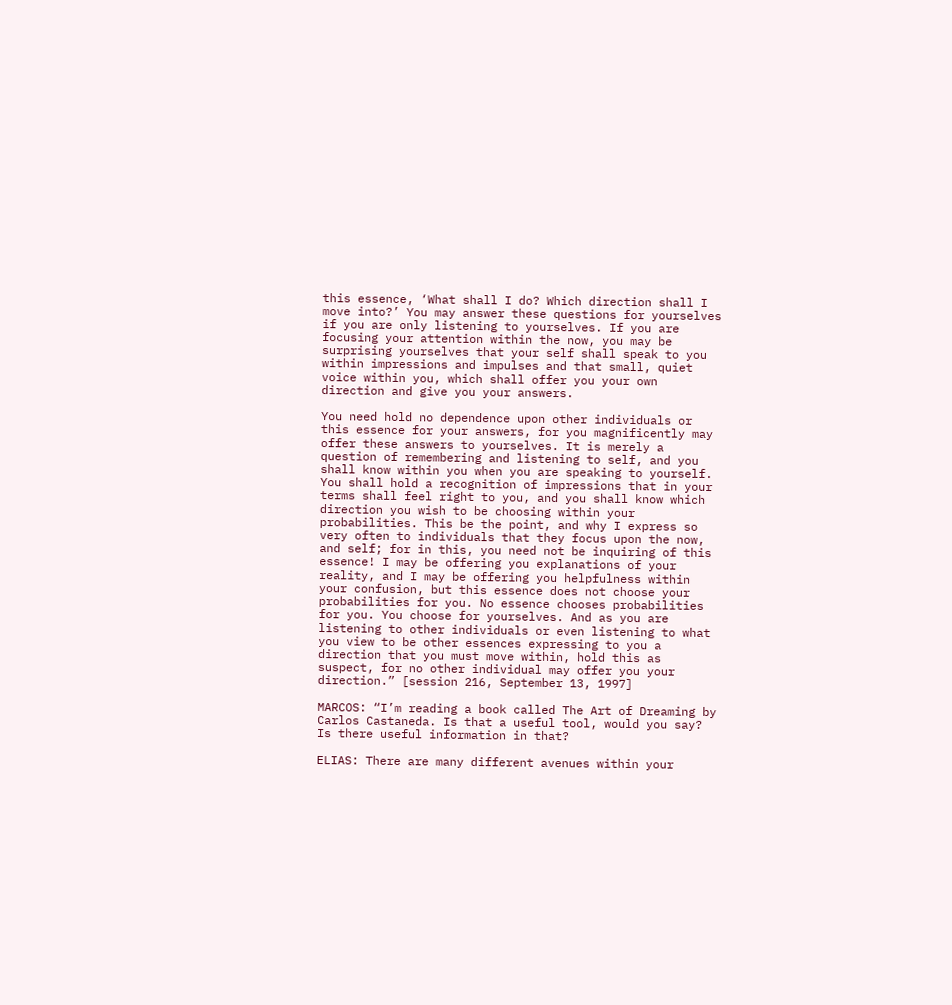this essence, ‘What shall I do? Which direction shall I move into?’ You may answer these questions for yourselves if you are only listening to yourselves. If you are focusing your attention within the now, you may be surprising yourselves that your self shall speak to you within impressions and impulses and that small, quiet voice within you, which shall offer you your own direction and give you your answers.

You need hold no dependence upon other individuals or this essence for your answers, for you magnificently may offer these answers to yourselves. It is merely a question of remembering and listening to self, and you shall know within you when you are speaking to yourself. You shall hold a recognition of impressions that in your terms shall feel right to you, and you shall know which direction you wish to be choosing within your probabilities. This be the point, and why I express so very often to individuals that they focus upon the now, and self; for in this, you need not be inquiring of this essence! I may be offering you explanations of your reality, and I may be offering you helpfulness within your confusion, but this essence does not choose your probabilities for you. No essence chooses probabilities for you. You choose for yourselves. And as you are listening to other individuals or even listening to what you view to be other essences expressing to you a direction that you must move within, hold this as suspect, for no other individual may offer you your direction.” [session 216, September 13, 1997]

MARCOS: “I’m reading a book called The Art of Dreaming by Carlos Castaneda. Is that a useful tool, would you say? Is there useful information in that?

ELIAS: There are many different avenues within your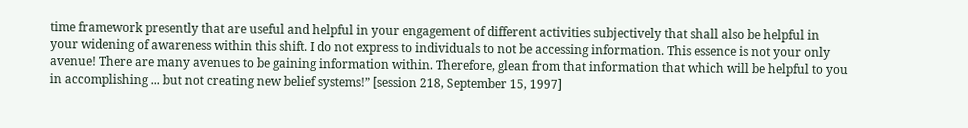time framework presently that are useful and helpful in your engagement of different activities subjectively that shall also be helpful in your widening of awareness within this shift. I do not express to individuals to not be accessing information. This essence is not your only avenue! There are many avenues to be gaining information within. Therefore, glean from that information that which will be helpful to you in accomplishing ... but not creating new belief systems!” [session 218, September 15, 1997]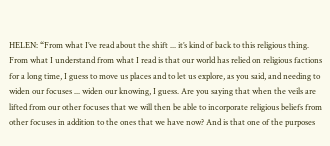HELEN: “From what I’ve read about the shift ... it’s kind of back to this religious thing. From what I understand from what I read is that our world has relied on religious factions for a long time, I guess to move us places and to let us explore, as you said, and needing to widen our focuses ... widen our knowing, I guess. Are you saying that when the veils are lifted from our other focuses that we will then be able to incorporate religious beliefs from other focuses in addition to the ones that we have now? And is that one of the purposes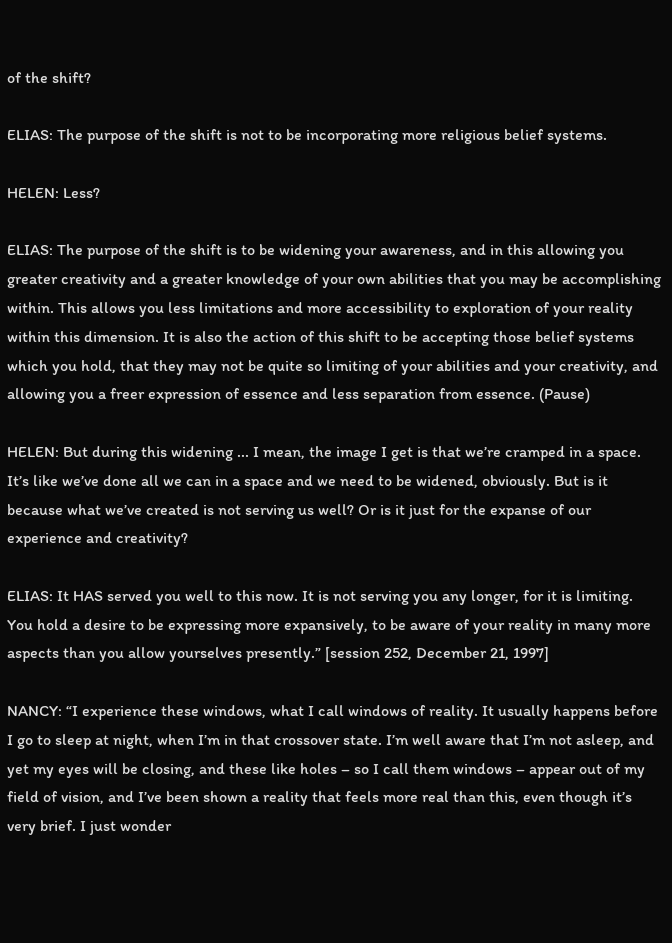of the shift?

ELIAS: The purpose of the shift is not to be incorporating more religious belief systems.

HELEN: Less?

ELIAS: The purpose of the shift is to be widening your awareness, and in this allowing you greater creativity and a greater knowledge of your own abilities that you may be accomplishing within. This allows you less limitations and more accessibility to exploration of your reality within this dimension. It is also the action of this shift to be accepting those belief systems which you hold, that they may not be quite so limiting of your abilities and your creativity, and allowing you a freer expression of essence and less separation from essence. (Pause)

HELEN: But during this widening ... I mean, the image I get is that we’re cramped in a space. It’s like we’ve done all we can in a space and we need to be widened, obviously. But is it because what we’ve created is not serving us well? Or is it just for the expanse of our experience and creativity?

ELIAS: It HAS served you well to this now. It is not serving you any longer, for it is limiting. You hold a desire to be expressing more expansively, to be aware of your reality in many more aspects than you allow yourselves presently.” [session 252, December 21, 1997]

NANCY: “I experience these windows, what I call windows of reality. It usually happens before I go to sleep at night, when I’m in that crossover state. I’m well aware that I’m not asleep, and yet my eyes will be closing, and these like holes – so I call them windows – appear out of my field of vision, and I’ve been shown a reality that feels more real than this, even though it’s very brief. I just wonder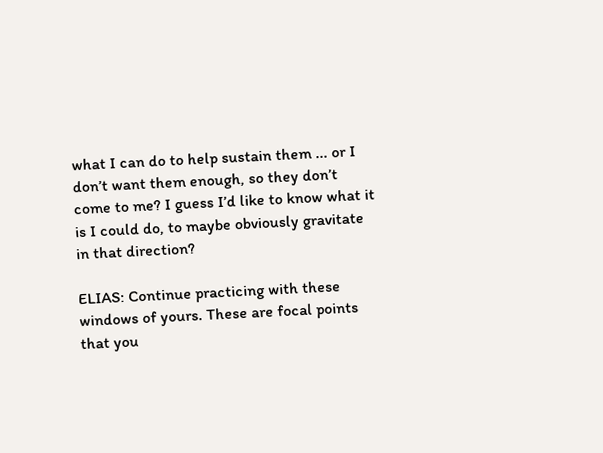what I can do to help sustain them ... or I don’t want them enough, so they don’t come to me? I guess I’d like to know what it is I could do, to maybe obviously gravitate in that direction?

ELIAS: Continue practicing with these windows of yours. These are focal points that you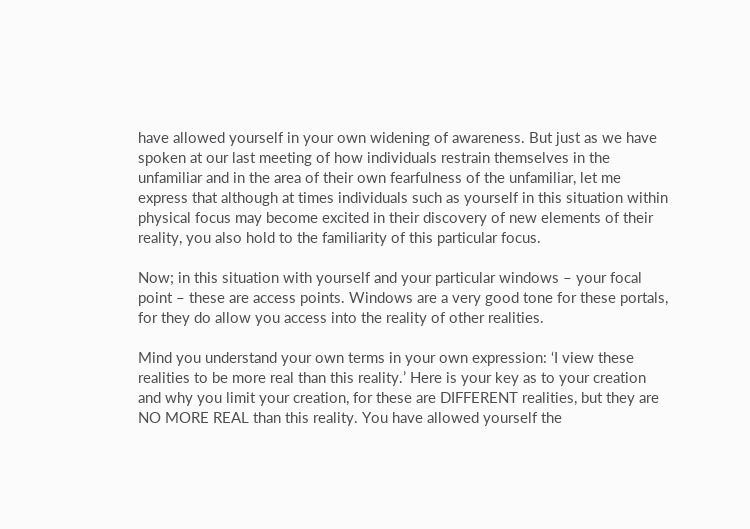have allowed yourself in your own widening of awareness. But just as we have spoken at our last meeting of how individuals restrain themselves in the unfamiliar and in the area of their own fearfulness of the unfamiliar, let me express that although at times individuals such as yourself in this situation within physical focus may become excited in their discovery of new elements of their reality, you also hold to the familiarity of this particular focus.

Now; in this situation with yourself and your particular windows – your focal point – these are access points. Windows are a very good tone for these portals, for they do allow you access into the reality of other realities.

Mind you understand your own terms in your own expression: ‘I view these realities to be more real than this reality.’ Here is your key as to your creation and why you limit your creation, for these are DIFFERENT realities, but they are NO MORE REAL than this reality. You have allowed yourself the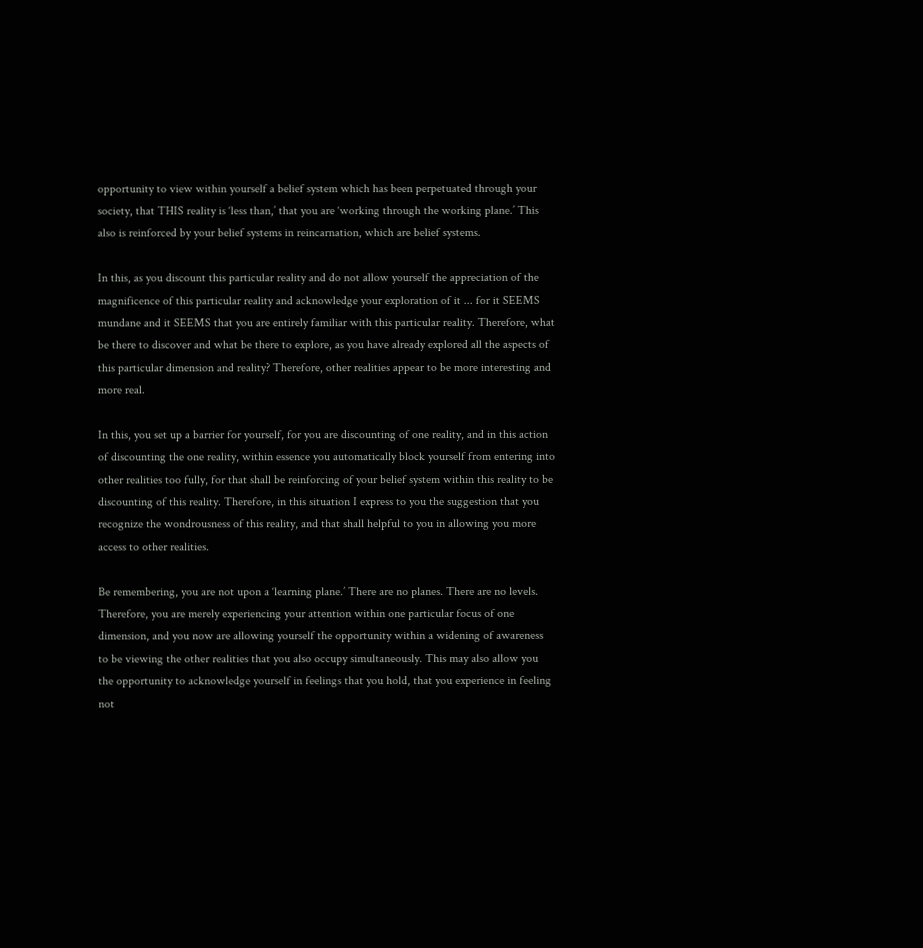opportunity to view within yourself a belief system which has been perpetuated through your society, that THIS reality is ‘less than,’ that you are ‘working through the working plane.’ This also is reinforced by your belief systems in reincarnation, which are belief systems.

In this, as you discount this particular reality and do not allow yourself the appreciation of the magnificence of this particular reality and acknowledge your exploration of it ... for it SEEMS mundane and it SEEMS that you are entirely familiar with this particular reality. Therefore, what be there to discover and what be there to explore, as you have already explored all the aspects of this particular dimension and reality? Therefore, other realities appear to be more interesting and more real.

In this, you set up a barrier for yourself, for you are discounting of one reality, and in this action of discounting the one reality, within essence you automatically block yourself from entering into other realities too fully, for that shall be reinforcing of your belief system within this reality to be discounting of this reality. Therefore, in this situation I express to you the suggestion that you recognize the wondrousness of this reality, and that shall helpful to you in allowing you more access to other realities.

Be remembering, you are not upon a ‘learning plane.’ There are no planes. There are no levels. Therefore, you are merely experiencing your attention within one particular focus of one dimension, and you now are allowing yourself the opportunity within a widening of awareness to be viewing the other realities that you also occupy simultaneously. This may also allow you the opportunity to acknowledge yourself in feelings that you hold, that you experience in feeling not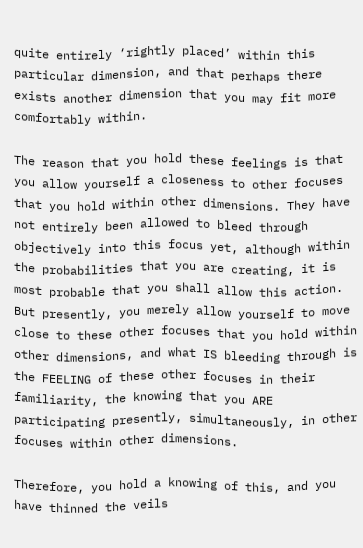quite entirely ‘rightly placed’ within this particular dimension, and that perhaps there exists another dimension that you may fit more comfortably within.

The reason that you hold these feelings is that you allow yourself a closeness to other focuses that you hold within other dimensions. They have not entirely been allowed to bleed through objectively into this focus yet, although within the probabilities that you are creating, it is most probable that you shall allow this action. But presently, you merely allow yourself to move close to these other focuses that you hold within other dimensions, and what IS bleeding through is the FEELING of these other focuses in their familiarity, the knowing that you ARE participating presently, simultaneously, in other focuses within other dimensions.

Therefore, you hold a knowing of this, and you have thinned the veils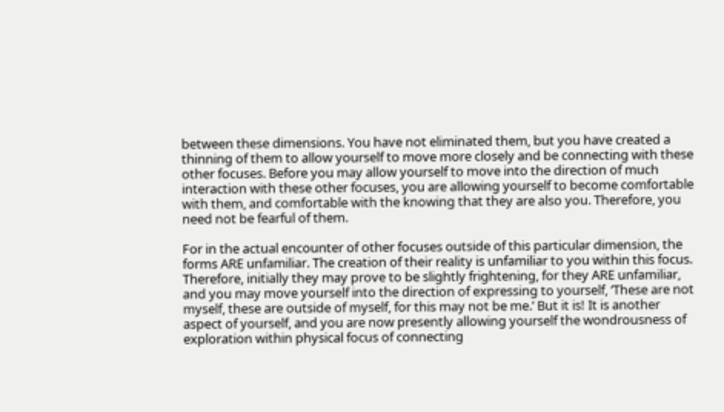between these dimensions. You have not eliminated them, but you have created a thinning of them to allow yourself to move more closely and be connecting with these other focuses. Before you may allow yourself to move into the direction of much interaction with these other focuses, you are allowing yourself to become comfortable with them, and comfortable with the knowing that they are also you. Therefore, you need not be fearful of them.

For in the actual encounter of other focuses outside of this particular dimension, the forms ARE unfamiliar. The creation of their reality is unfamiliar to you within this focus. Therefore, initially they may prove to be slightly frightening, for they ARE unfamiliar, and you may move yourself into the direction of expressing to yourself, ‘These are not myself, these are outside of myself, for this may not be me.’ But it is! It is another aspect of yourself, and you are now presently allowing yourself the wondrousness of exploration within physical focus of connecting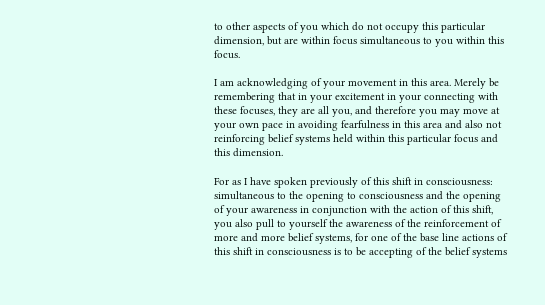to other aspects of you which do not occupy this particular dimension, but are within focus simultaneous to you within this focus.

I am acknowledging of your movement in this area. Merely be remembering that in your excitement in your connecting with these focuses, they are all you, and therefore you may move at your own pace in avoiding fearfulness in this area and also not reinforcing belief systems held within this particular focus and this dimension.

For as I have spoken previously of this shift in consciousness: simultaneous to the opening to consciousness and the opening of your awareness in conjunction with the action of this shift, you also pull to yourself the awareness of the reinforcement of more and more belief systems, for one of the base line actions of this shift in consciousness is to be accepting of the belief systems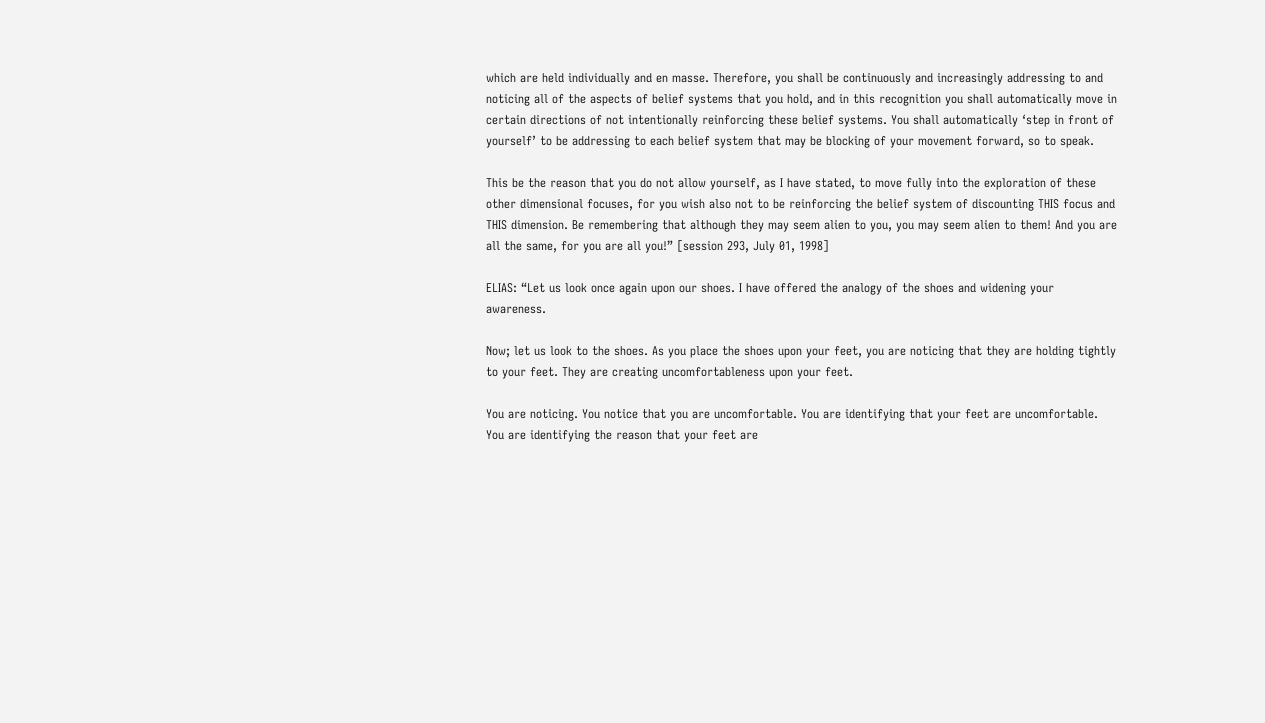which are held individually and en masse. Therefore, you shall be continuously and increasingly addressing to and noticing all of the aspects of belief systems that you hold, and in this recognition you shall automatically move in certain directions of not intentionally reinforcing these belief systems. You shall automatically ‘step in front of yourself’ to be addressing to each belief system that may be blocking of your movement forward, so to speak.

This be the reason that you do not allow yourself, as I have stated, to move fully into the exploration of these other dimensional focuses, for you wish also not to be reinforcing the belief system of discounting THIS focus and THIS dimension. Be remembering that although they may seem alien to you, you may seem alien to them! And you are all the same, for you are all you!” [session 293, July 01, 1998]

ELIAS: “Let us look once again upon our shoes. I have offered the analogy of the shoes and widening your awareness.

Now; let us look to the shoes. As you place the shoes upon your feet, you are noticing that they are holding tightly to your feet. They are creating uncomfortableness upon your feet.

You are noticing. You notice that you are uncomfortable. You are identifying that your feet are uncomfortable. You are identifying the reason that your feet are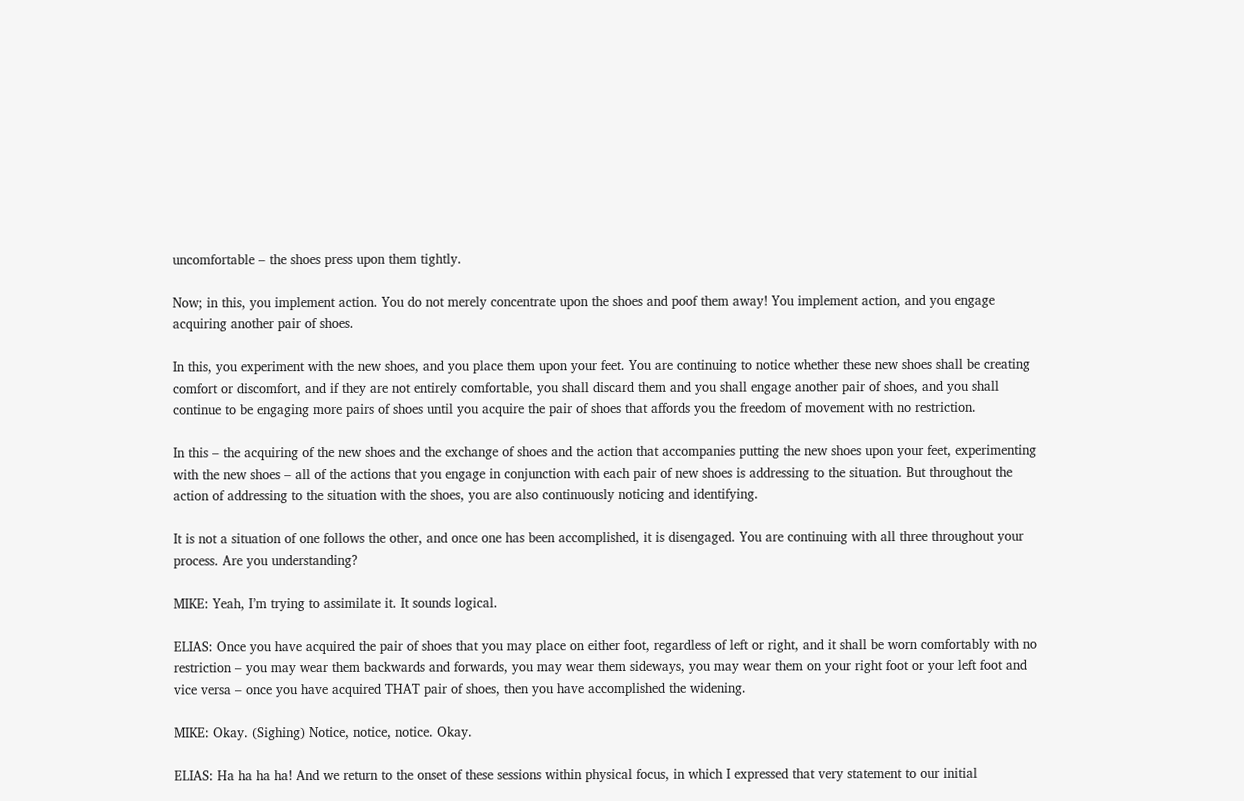uncomfortable – the shoes press upon them tightly.

Now; in this, you implement action. You do not merely concentrate upon the shoes and poof them away! You implement action, and you engage acquiring another pair of shoes.

In this, you experiment with the new shoes, and you place them upon your feet. You are continuing to notice whether these new shoes shall be creating comfort or discomfort, and if they are not entirely comfortable, you shall discard them and you shall engage another pair of shoes, and you shall continue to be engaging more pairs of shoes until you acquire the pair of shoes that affords you the freedom of movement with no restriction.

In this – the acquiring of the new shoes and the exchange of shoes and the action that accompanies putting the new shoes upon your feet, experimenting with the new shoes – all of the actions that you engage in conjunction with each pair of new shoes is addressing to the situation. But throughout the action of addressing to the situation with the shoes, you are also continuously noticing and identifying.

It is not a situation of one follows the other, and once one has been accomplished, it is disengaged. You are continuing with all three throughout your process. Are you understanding?

MIKE: Yeah, I’m trying to assimilate it. It sounds logical.

ELIAS: Once you have acquired the pair of shoes that you may place on either foot, regardless of left or right, and it shall be worn comfortably with no restriction – you may wear them backwards and forwards, you may wear them sideways, you may wear them on your right foot or your left foot and vice versa – once you have acquired THAT pair of shoes, then you have accomplished the widening.

MIKE: Okay. (Sighing) Notice, notice, notice. Okay.

ELIAS: Ha ha ha ha! And we return to the onset of these sessions within physical focus, in which I expressed that very statement to our initial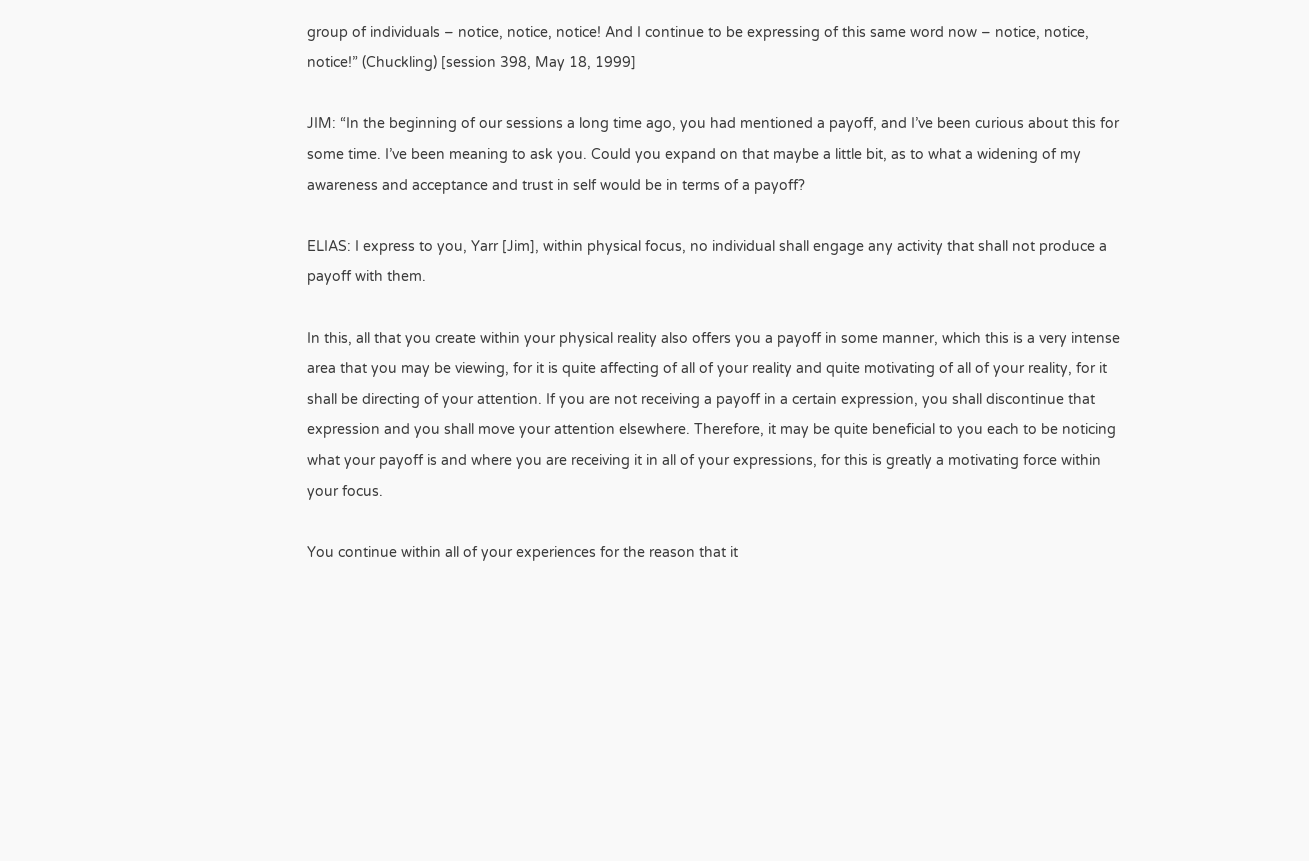group of individuals – notice, notice, notice! And I continue to be expressing of this same word now – notice, notice, notice!” (Chuckling) [session 398, May 18, 1999]

JIM: “In the beginning of our sessions a long time ago, you had mentioned a payoff, and I’ve been curious about this for some time. I’ve been meaning to ask you. Could you expand on that maybe a little bit, as to what a widening of my awareness and acceptance and trust in self would be in terms of a payoff?

ELIAS: I express to you, Yarr [Jim], within physical focus, no individual shall engage any activity that shall not produce a payoff with them.

In this, all that you create within your physical reality also offers you a payoff in some manner, which this is a very intense area that you may be viewing, for it is quite affecting of all of your reality and quite motivating of all of your reality, for it shall be directing of your attention. If you are not receiving a payoff in a certain expression, you shall discontinue that expression and you shall move your attention elsewhere. Therefore, it may be quite beneficial to you each to be noticing what your payoff is and where you are receiving it in all of your expressions, for this is greatly a motivating force within your focus.

You continue within all of your experiences for the reason that it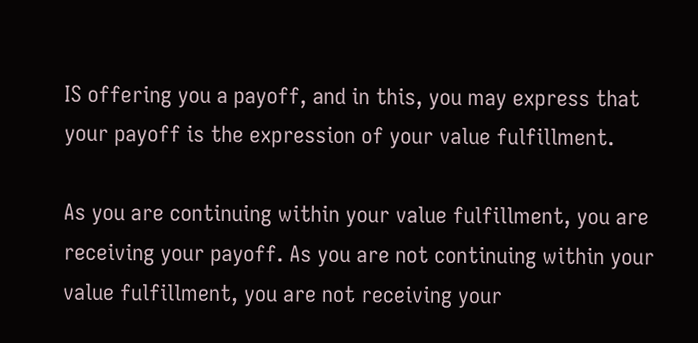IS offering you a payoff, and in this, you may express that your payoff is the expression of your value fulfillment.

As you are continuing within your value fulfillment, you are receiving your payoff. As you are not continuing within your value fulfillment, you are not receiving your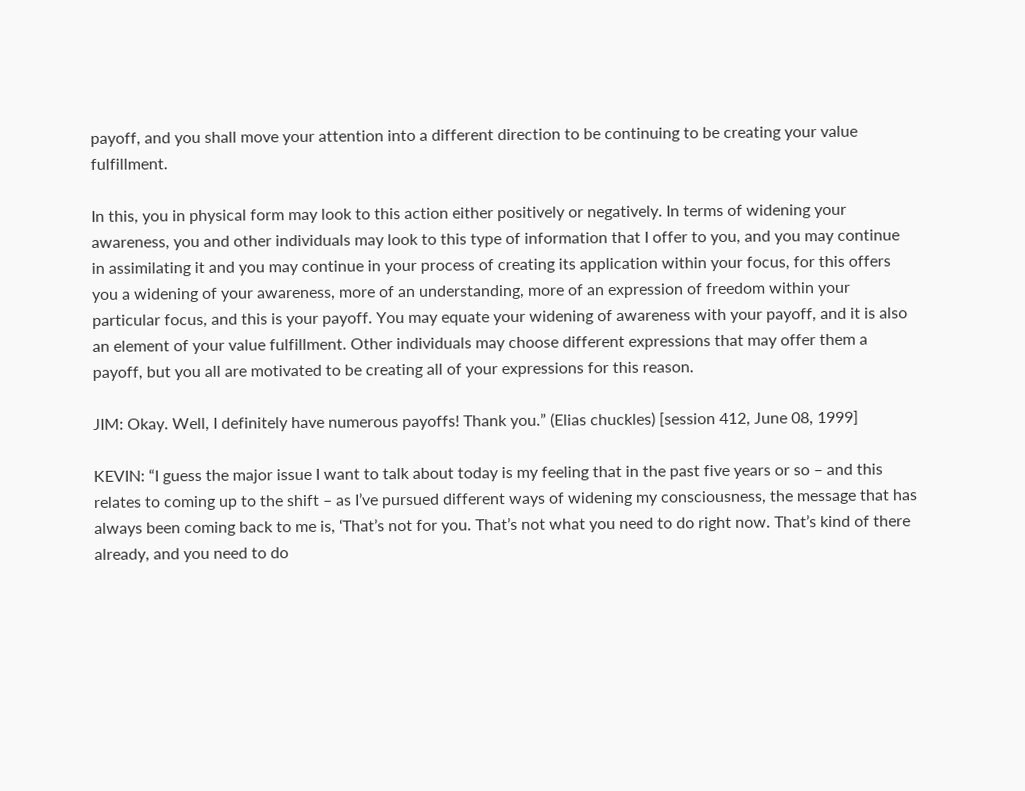payoff, and you shall move your attention into a different direction to be continuing to be creating your value fulfillment.

In this, you in physical form may look to this action either positively or negatively. In terms of widening your awareness, you and other individuals may look to this type of information that I offer to you, and you may continue in assimilating it and you may continue in your process of creating its application within your focus, for this offers you a widening of your awareness, more of an understanding, more of an expression of freedom within your particular focus, and this is your payoff. You may equate your widening of awareness with your payoff, and it is also an element of your value fulfillment. Other individuals may choose different expressions that may offer them a payoff, but you all are motivated to be creating all of your expressions for this reason.

JIM: Okay. Well, I definitely have numerous payoffs! Thank you.” (Elias chuckles) [session 412, June 08, 1999]

KEVIN: “I guess the major issue I want to talk about today is my feeling that in the past five years or so – and this relates to coming up to the shift – as I’ve pursued different ways of widening my consciousness, the message that has always been coming back to me is, ‘That’s not for you. That’s not what you need to do right now. That’s kind of there already, and you need to do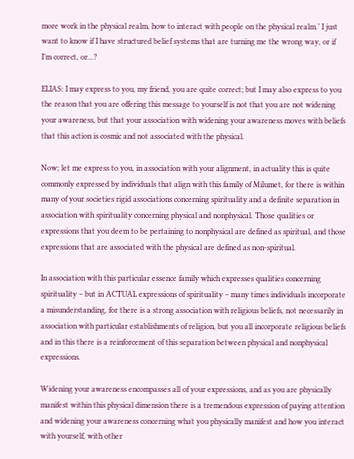more work in the physical realm, how to interact with people on the physical realm.’ I just want to know if I have structured belief systems that are turning me the wrong way, or if I’m correct, or...?

ELIAS: I may express to you, my friend, you are quite correct; but I may also express to you the reason that you are offering this message to yourself is not that you are not widening your awareness, but that your association with widening your awareness moves with beliefs that this action is cosmic and not associated with the physical.

Now; let me express to you, in association with your alignment, in actuality this is quite commonly expressed by individuals that align with this family of Milumet, for there is within many of your societies rigid associations concerning spirituality and a definite separation in association with spirituality concerning physical and nonphysical. Those qualities or expressions that you deem to be pertaining to nonphysical are defined as spiritual, and those expressions that are associated with the physical are defined as non-spiritual.

In association with this particular essence family which expresses qualities concerning spirituality – but in ACTUAL expressions of spirituality – many times individuals incorporate a misunderstanding, for there is a strong association with religious beliefs, not necessarily in association with particular establishments of religion, but you all incorporate religious beliefs and in this there is a reinforcement of this separation between physical and nonphysical expressions.

Widening your awareness encompasses all of your expressions, and as you are physically manifest within this physical dimension there is a tremendous expression of paying attention and widening your awareness concerning what you physically manifest and how you interact with yourself, with other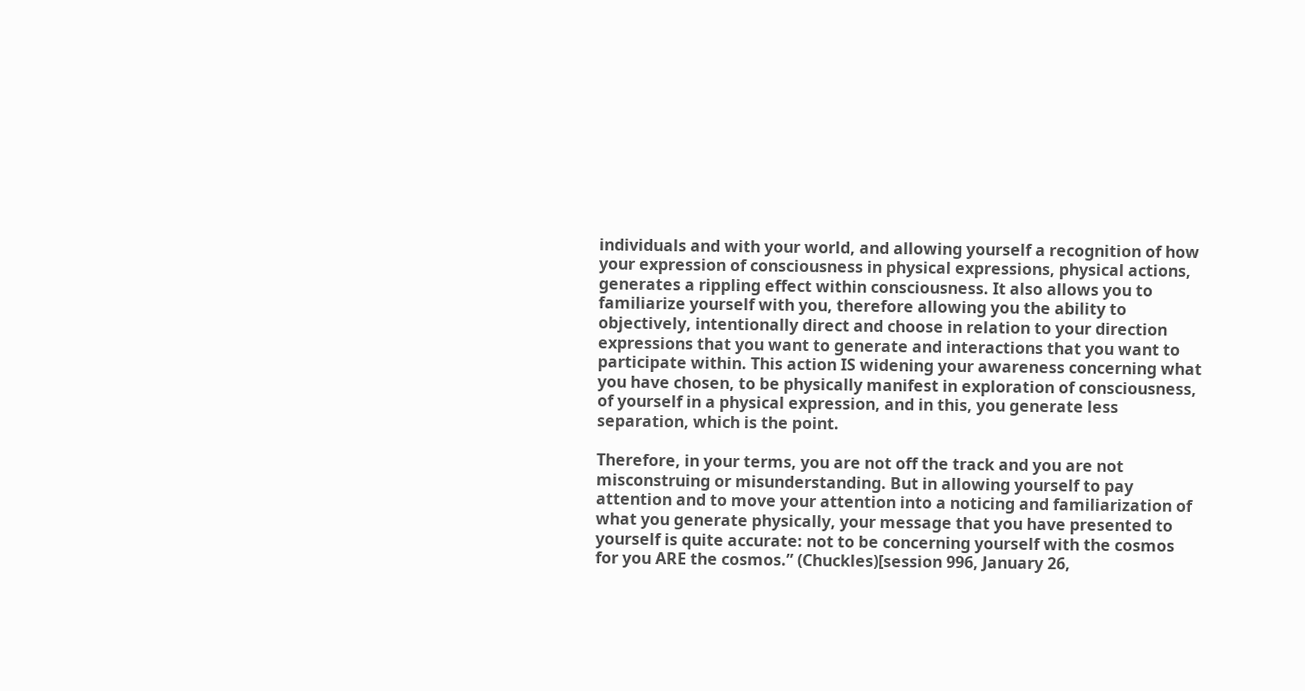individuals and with your world, and allowing yourself a recognition of how your expression of consciousness in physical expressions, physical actions, generates a rippling effect within consciousness. It also allows you to familiarize yourself with you, therefore allowing you the ability to objectively, intentionally direct and choose in relation to your direction expressions that you want to generate and interactions that you want to participate within. This action IS widening your awareness concerning what you have chosen, to be physically manifest in exploration of consciousness, of yourself in a physical expression, and in this, you generate less separation, which is the point.

Therefore, in your terms, you are not off the track and you are not misconstruing or misunderstanding. But in allowing yourself to pay attention and to move your attention into a noticing and familiarization of what you generate physically, your message that you have presented to yourself is quite accurate: not to be concerning yourself with the cosmos for you ARE the cosmos.” (Chuckles)[session 996, January 26,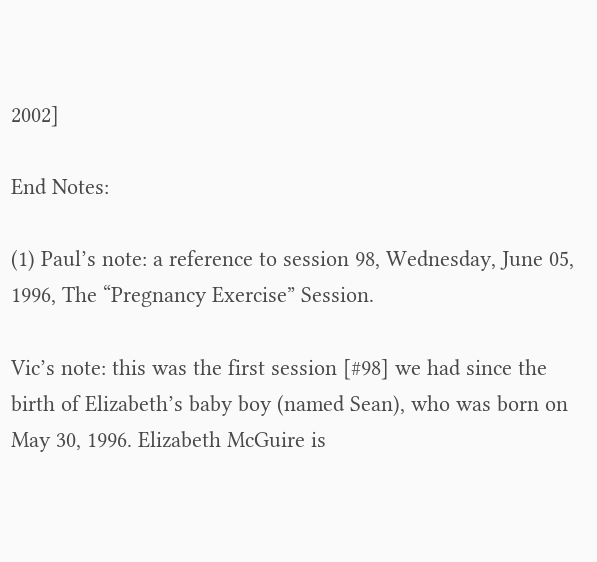2002]

End Notes:

(1) Paul’s note: a reference to session 98, Wednesday, June 05, 1996, The “Pregnancy Exercise” Session.

Vic’s note: this was the first session [#98] we had since the birth of Elizabeth’s baby boy (named Sean), who was born on May 30, 1996. Elizabeth McGuire is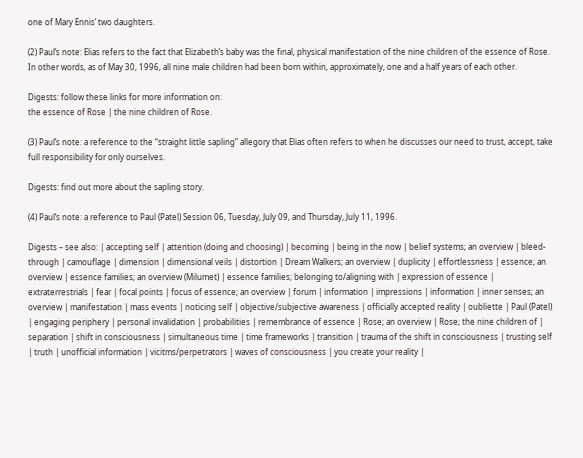one of Mary Ennis’ two daughters.

(2) Paul’s note: Elias refers to the fact that Elizabeth’s baby was the final, physical manifestation of the nine children of the essence of Rose. In other words, as of May 30, 1996, all nine male children had been born within, approximately, one and a half years of each other.

Digests: follow these links for more information on:
the essence of Rose | the nine children of Rose.

(3) Paul’s note: a reference to the “straight little sapling” allegory that Elias often refers to when he discusses our need to trust, accept, take full responsibility for only ourselves.

Digests: find out more about the sapling story.

(4) Paul’s note: a reference to Paul (Patel) Session 06, Tuesday, July 09, and Thursday, July 11, 1996.

Digests – see also: | accepting self | attention (doing and choosing) | becoming | being in the now | belief systems; an overview | bleed-through | camouflage | dimension | dimensional veils | distortion | Dream Walkers; an overview | duplicity | effortlessness | essence; an overview | essence families; an overview (Milumet) | essence families; belonging to/aligning with | expression of essence | extraterrestrials | fear | focal points | focus of essence; an overview | forum | information | impressions | information | inner senses; an overview | manifestation | mass events | noticing self | objective/subjective awareness | officially accepted reality | oubliette | Paul (Patel) | engaging periphery | personal invalidation | probabilities | remembrance of essence | Rose; an overview | Rose; the nine children of | separation | shift in consciousness | simultaneous time | time frameworks | transition | trauma of the shift in consciousness | trusting self | truth | unofficial information | vicitms/perpetrators | waves of consciousness | you create your reality |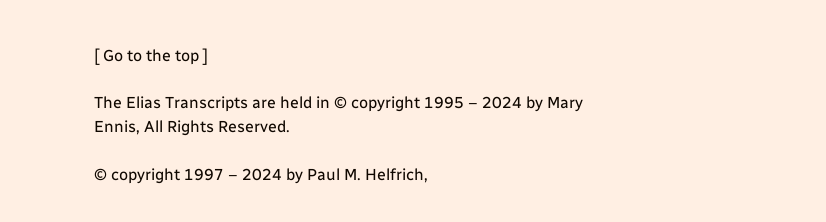[ Go to the top ]

The Elias Transcripts are held in © copyright 1995 – 2024 by Mary Ennis, All Rights Reserved.

© copyright 1997 – 2024 by Paul M. Helfrich,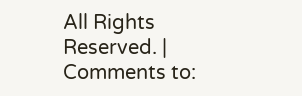All Rights Reserved. | Comments to: